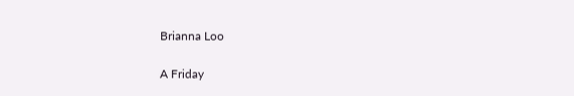Brianna Loo

A Friday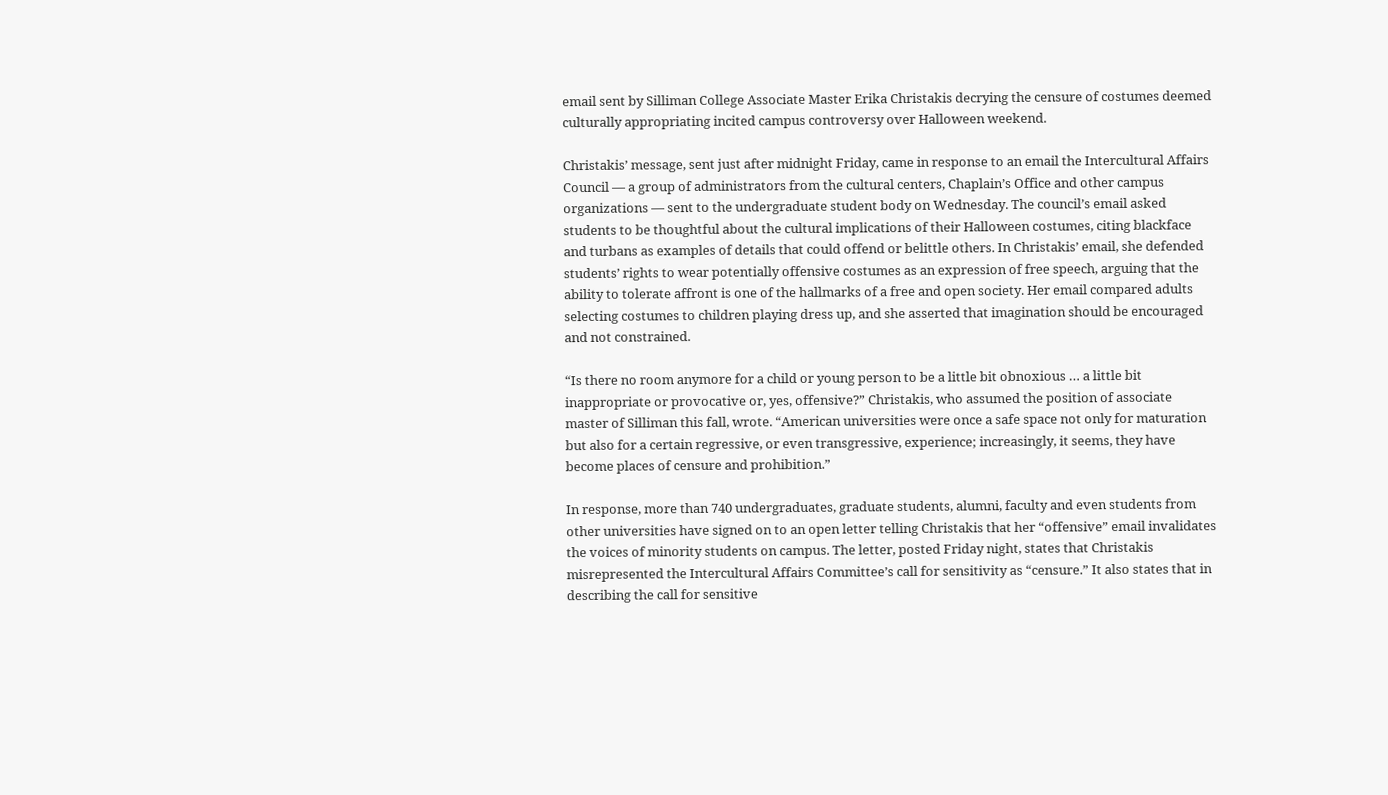email sent by Silliman College Associate Master Erika Christakis decrying the censure of costumes deemed culturally appropriating incited campus controversy over Halloween weekend.

Christakis’ message, sent just after midnight Friday, came in response to an email the Intercultural Affairs Council — a group of administrators from the cultural centers, Chaplain’s Office and other campus organizations — sent to the undergraduate student body on Wednesday. The council’s email asked students to be thoughtful about the cultural implications of their Halloween costumes, citing blackface and turbans as examples of details that could offend or belittle others. In Christakis’ email, she defended students’ rights to wear potentially offensive costumes as an expression of free speech, arguing that the ability to tolerate affront is one of the hallmarks of a free and open society. Her email compared adults selecting costumes to children playing dress up, and she asserted that imagination should be encouraged and not constrained.

“Is there no room anymore for a child or young person to be a little bit obnoxious … a little bit inappropriate or provocative or, yes, offensive?” Christakis, who assumed the position of associate master of Silliman this fall, wrote. “American universities were once a safe space not only for maturation but also for a certain regressive, or even transgressive, experience; increasingly, it seems, they have become places of censure and prohibition.”

In response, more than 740 undergraduates, graduate students, alumni, faculty and even students from other universities have signed on to an open letter telling Christakis that her “offensive” email invalidates the voices of minority students on campus. The letter, posted Friday night, states that Christakis misrepresented the Intercultural Affairs Committee’s call for sensitivity as “censure.” It also states that in describing the call for sensitive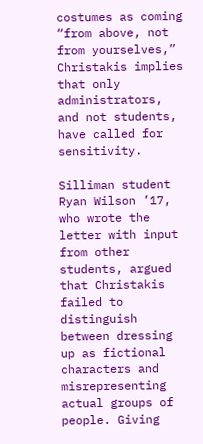costumes as coming “from above, not from yourselves,” Christakis implies that only administrators, and not students, have called for sensitivity.

Silliman student Ryan Wilson ’17, who wrote the letter with input from other students, argued that Christakis failed to distinguish between dressing up as fictional characters and misrepresenting actual groups of people. Giving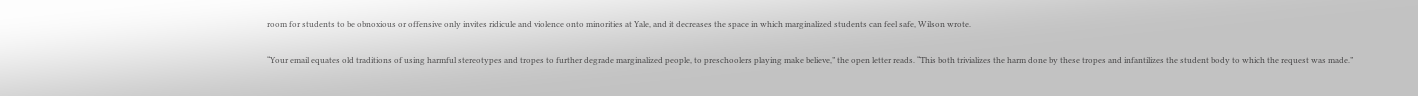room for students to be obnoxious or offensive only invites ridicule and violence onto minorities at Yale, and it decreases the space in which marginalized students can feel safe, Wilson wrote.

“Your email equates old traditions of using harmful stereotypes and tropes to further degrade marginalized people, to preschoolers playing make believe,” the open letter reads. “This both trivializes the harm done by these tropes and infantilizes the student body to which the request was made.”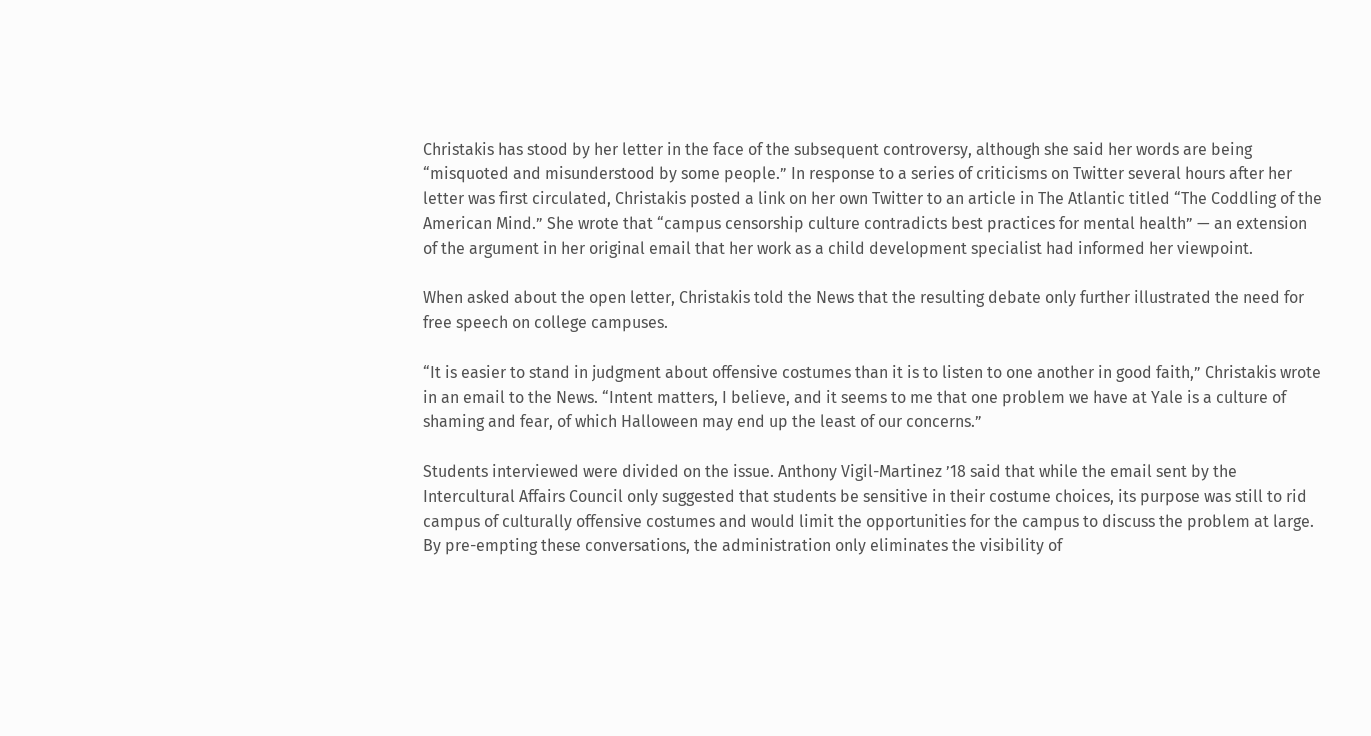Christakis has stood by her letter in the face of the subsequent controversy, although she said her words are being “misquoted and misunderstood by some people.” In response to a series of criticisms on Twitter several hours after her letter was first circulated, Christakis posted a link on her own Twitter to an article in The Atlantic titled “The Coddling of the American Mind.” She wrote that “campus censorship culture contradicts best practices for mental health” — an extension of the argument in her original email that her work as a child development specialist had informed her viewpoint.

When asked about the open letter, Christakis told the News that the resulting debate only further illustrated the need for free speech on college campuses.

“It is easier to stand in judgment about offensive costumes than it is to listen to one another in good faith,” Christakis wrote in an email to the News. “Intent matters, I believe, and it seems to me that one problem we have at Yale is a culture of shaming and fear, of which Halloween may end up the least of our concerns.”

Students interviewed were divided on the issue. Anthony Vigil-Martinez ’18 said that while the email sent by the Intercultural Affairs Council only suggested that students be sensitive in their costume choices, its purpose was still to rid campus of culturally offensive costumes and would limit the opportunities for the campus to discuss the problem at large. By pre-empting these conversations, the administration only eliminates the visibility of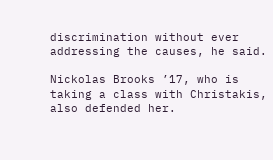discrimination without ever addressing the causes, he said.

Nickolas Brooks ’17, who is taking a class with Christakis, also defended her.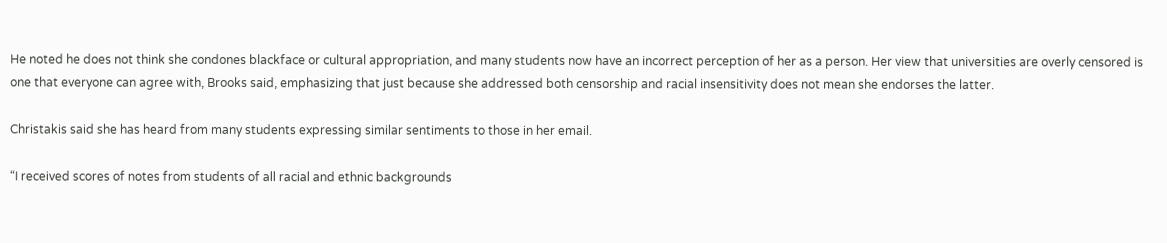He noted he does not think she condones blackface or cultural appropriation, and many students now have an incorrect perception of her as a person. Her view that universities are overly censored is one that everyone can agree with, Brooks said, emphasizing that just because she addressed both censorship and racial insensitivity does not mean she endorses the latter.

Christakis said she has heard from many students expressing similar sentiments to those in her email.

“I received scores of notes from students of all racial and ethnic backgrounds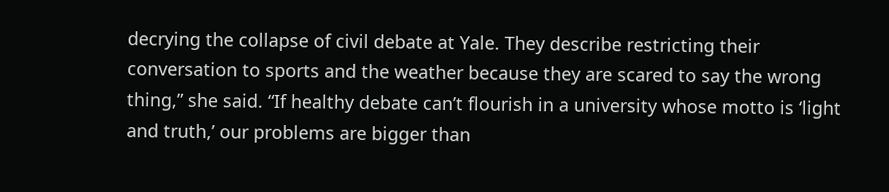decrying the collapse of civil debate at Yale. They describe restricting their conversation to sports and the weather because they are scared to say the wrong thing,” she said. “If healthy debate can’t flourish in a university whose motto is ‘light and truth,’ our problems are bigger than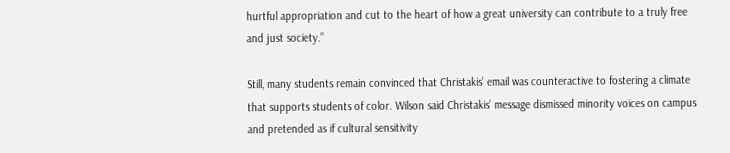hurtful appropriation and cut to the heart of how a great university can contribute to a truly free and just society.”

Still, many students remain convinced that Christakis’ email was counteractive to fostering a climate that supports students of color. Wilson said Christakis’ message dismissed minority voices on campus and pretended as if cultural sensitivity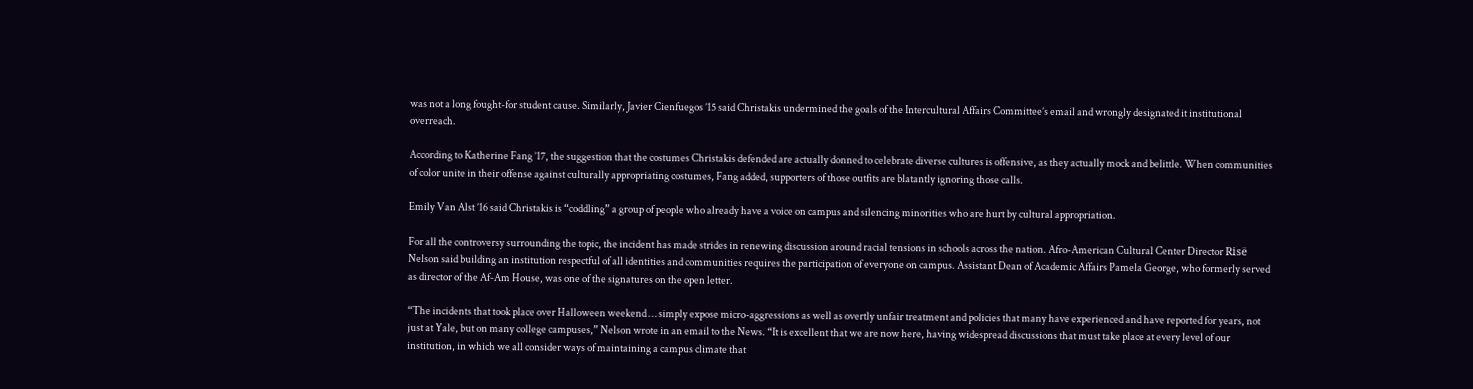was not a long fought-for student cause. Similarly, Javier Cienfuegos ’15 said Christakis undermined the goals of the Intercultural Affairs Committee’s email and wrongly designated it institutional overreach.

According to Katherine Fang ’17, the suggestion that the costumes Christakis defended are actually donned to celebrate diverse cultures is offensive, as they actually mock and belittle. When communities of color unite in their offense against culturally appropriating costumes, Fang added, supporters of those outfits are blatantly ignoring those calls.

Emily Van Alst ’16 said Christakis is “coddling” a group of people who already have a voice on campus and silencing minorities who are hurt by cultural appropriation.

For all the controversy surrounding the topic, the incident has made strides in renewing discussion around racial tensions in schools across the nation. Afro-American Cultural Center Director Risë Nelson said building an institution respectful of all identities and communities requires the participation of everyone on campus. Assistant Dean of Academic Affairs Pamela George, who formerly served as director of the Af-Am House, was one of the signatures on the open letter.

“The incidents that took place over Halloween weekend … simply expose micro-aggressions as well as overtly unfair treatment and policies that many have experienced and have reported for years, not just at Yale, but on many college campuses,” Nelson wrote in an email to the News. “It is excellent that we are now here, having widespread discussions that must take place at every level of our institution, in which we all consider ways of maintaining a campus climate that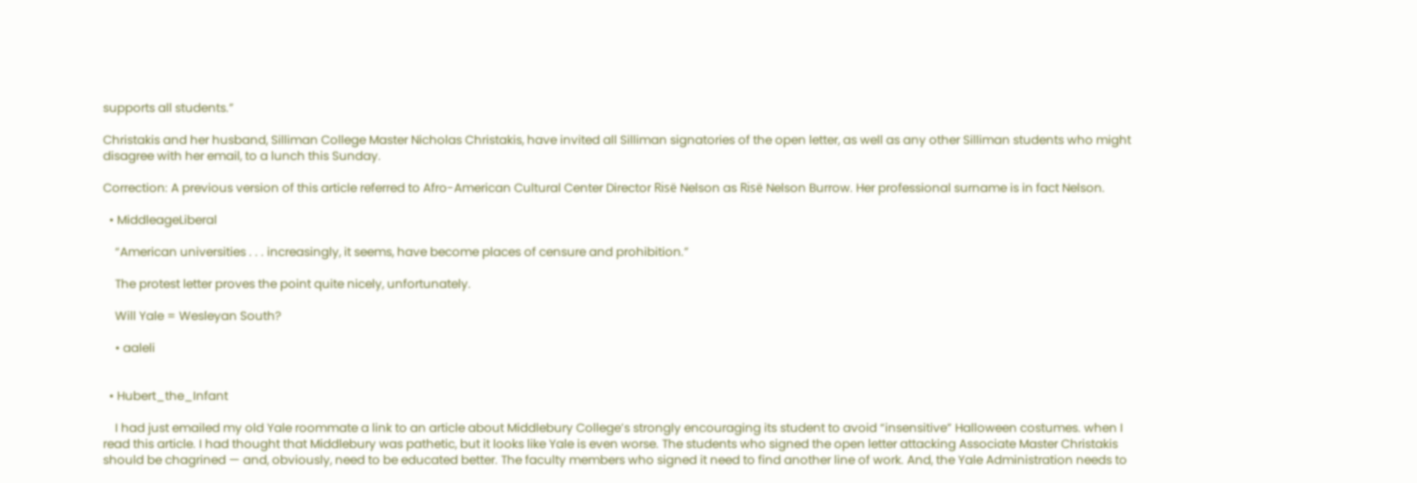supports all students.”

Christakis and her husband, Silliman College Master Nicholas Christakis, have invited all Silliman signatories of the open letter, as well as any other Silliman students who might disagree with her email, to a lunch this Sunday.

Correction: A previous version of this article referred to Afro-American Cultural Center Director Risë Nelson as Risë Nelson Burrow. Her professional surname is in fact Nelson.

  • MiddleageLiberal

    “American universities . . . increasingly, it seems, have become places of censure and prohibition.”

    The protest letter proves the point quite nicely, unfortunately.

    Will Yale = Wesleyan South?

    • aaleli


  • Hubert_the_Infant

    I had just emailed my old Yale roommate a link to an article about Middlebury College’s strongly encouraging its student to avoid “insensitive” Halloween costumes. when I read this article. I had thought that Middlebury was pathetic, but it looks like Yale is even worse. The students who signed the open letter attacking Associate Master Christakis should be chagrined — and, obviously, need to be educated better. The faculty members who signed it need to find another line of work. And, the Yale Administration needs to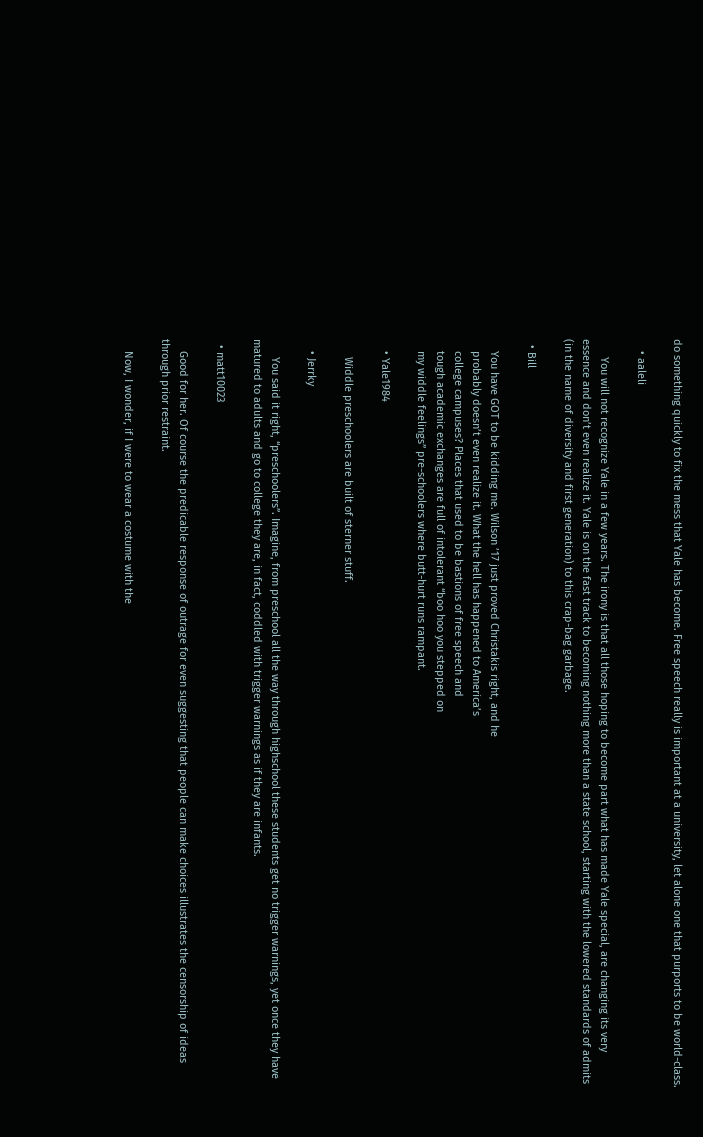do something quickly to fix the mess that Yale has become. Free speech really is important at a university, let alone one that purports to be world-class.

    • aaleli

      You will not recognize Yale in a few years. The irony is that all those hoping to become part what has made Yale special, are changing its very essence and don’t even realize it. Yale is on the fast track to becoming nothing more than a state school, starting with the lowered standards of admits (in the name of diversity and first generation) to this crap-bag garbage.

  • Bill

    You have GOT to be kidding me. Wilson ’17 just proved Christakis right, and he
    probably doesn’t even realize it. What the hell has happened to America’s
    college campuses? Places that used to be bastions of free speech and
    tough academic exchanges are full of intolerant “boo hoo you stepped on
    my widdle feelings” pre-schoolers where butt-hurt runs rampant.

    • Yale1984

      Widdle preschoolers are built of sterner stuff.

    • Jerrky

      You said it right, “preschoolers”. Imagine, from preschool all the way through highschool these students get no trigger warnings, yet once they have matured to adults and go to college they are, in fact, coddled with trigger warnings as if they are infants.

  • matt10023

    Good for her. Of course the predicable response of outrage for even suggesting that people can make choices illustrates the censorship of ideas through prior restraint.

    Now, I wonder, if I were to wear a costume with the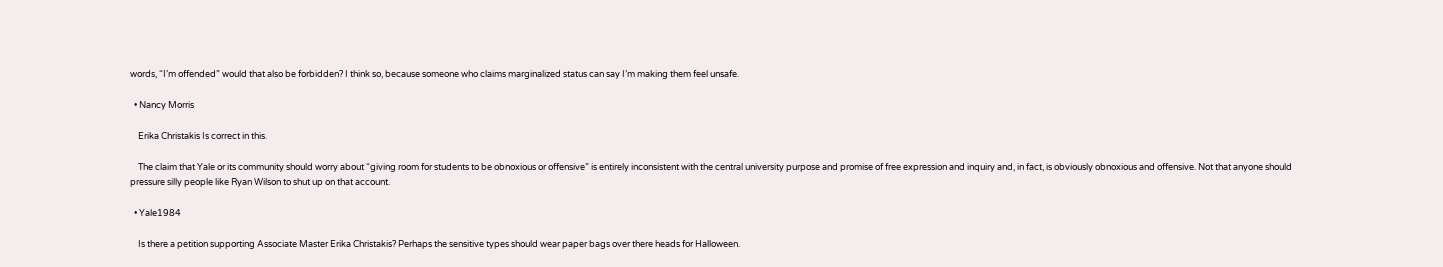words, “I’m offended” would that also be forbidden? I think so, because someone who claims marginalized status can say I’m making them feel unsafe.

  • Nancy Morris

    Erika Christakis Is correct in this.

    The claim that Yale or its community should worry about “giving room for students to be obnoxious or offensive” is entirely inconsistent with the central university purpose and promise of free expression and inquiry and, in fact, is obviously obnoxious and offensive. Not that anyone should pressure silly people like Ryan Wilson to shut up on that account.

  • Yale1984

    Is there a petition supporting Associate Master Erika Christakis? Perhaps the sensitive types should wear paper bags over there heads for Halloween.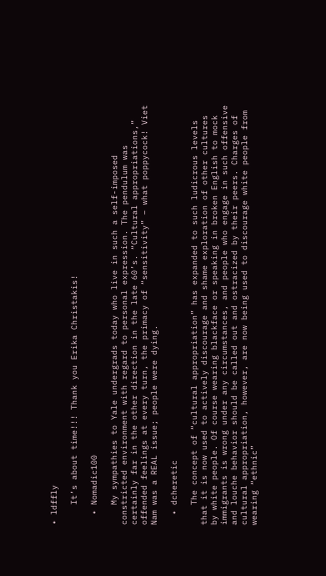• ldffly

    It’s about time!!! Thank you Erika Christakis!

  • Nomadic100

    My sympathies to Yale undergrads today who live in such a self-imposed constricted environment with regard to personal expression. The pendulum was certainly far in the other direction in the late 60’s. “Cultural appropriations,” offended feelings at every turn, the primacy of “sensitivity” – what poppycock! Viet Nam was a REAL issue; people were dying.

  • dcheretic

    The concept of “cultural appropriation” has expanded to such ludicrous levels that it is now used to actively discourage and shame exploration of other cultures by white people. Of course wearing blackface or speaking in broken English to mock immigrants is wrong under any circumstances, and people who engage in such offensive and louche behavior should be called out and ostracized by their peers. Charges of cultural appropriation, however, are now being used to discourage white people from wearing “ethnic”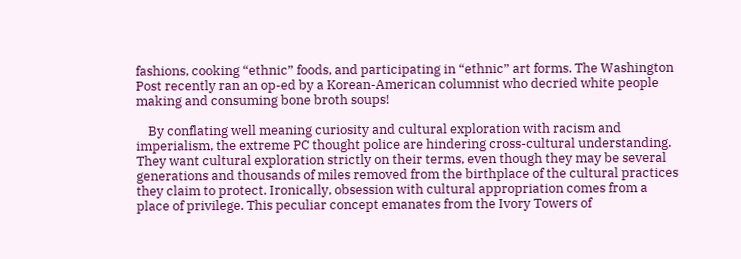fashions, cooking “ethnic” foods, and participating in “ethnic” art forms. The Washington Post recently ran an op-ed by a Korean-American columnist who decried white people making and consuming bone broth soups!

    By conflating well meaning curiosity and cultural exploration with racism and imperialism, the extreme PC thought police are hindering cross-cultural understanding. They want cultural exploration strictly on their terms, even though they may be several generations and thousands of miles removed from the birthplace of the cultural practices they claim to protect. Ironically, obsession with cultural appropriation comes from a place of privilege. This peculiar concept emanates from the Ivory Towers of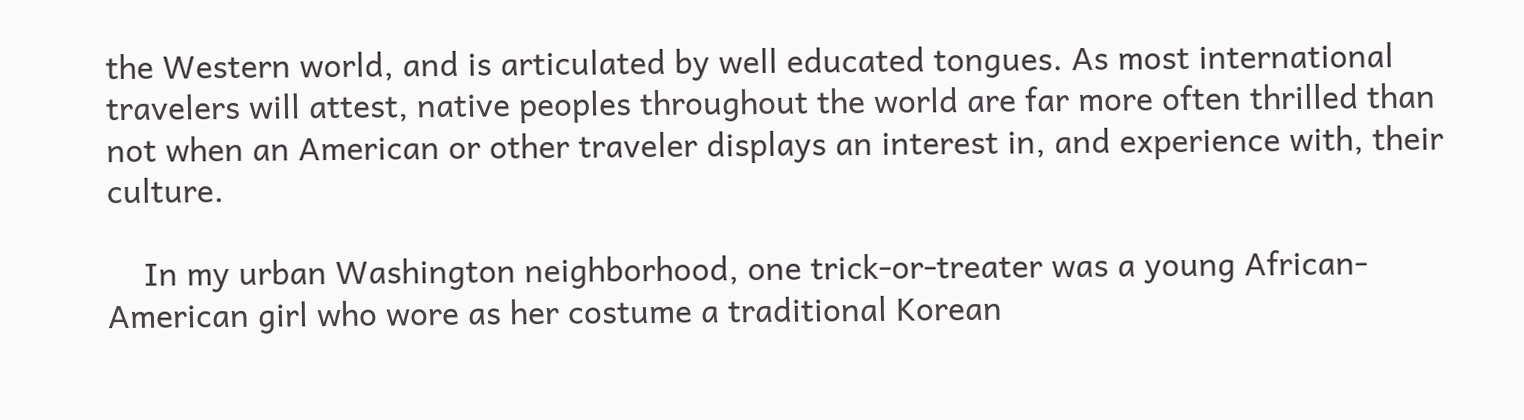the Western world, and is articulated by well educated tongues. As most international travelers will attest, native peoples throughout the world are far more often thrilled than not when an American or other traveler displays an interest in, and experience with, their culture.

    In my urban Washington neighborhood, one trick-or-treater was a young African-American girl who wore as her costume a traditional Korean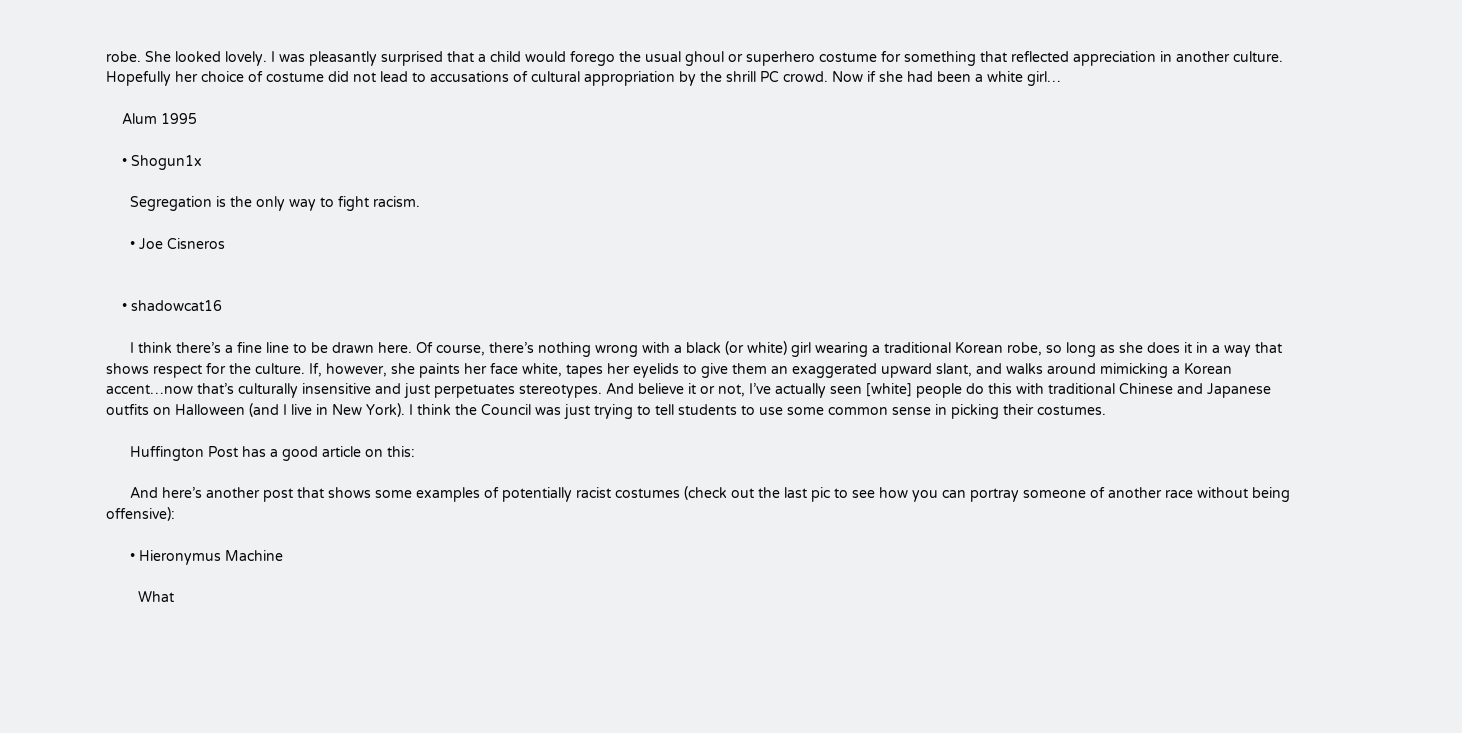robe. She looked lovely. I was pleasantly surprised that a child would forego the usual ghoul or superhero costume for something that reflected appreciation in another culture. Hopefully her choice of costume did not lead to accusations of cultural appropriation by the shrill PC crowd. Now if she had been a white girl…

    Alum 1995

    • Shogun1x

      Segregation is the only way to fight racism.

      • Joe Cisneros


    • shadowcat16

      I think there’s a fine line to be drawn here. Of course, there’s nothing wrong with a black (or white) girl wearing a traditional Korean robe, so long as she does it in a way that shows respect for the culture. If, however, she paints her face white, tapes her eyelids to give them an exaggerated upward slant, and walks around mimicking a Korean accent…now that’s culturally insensitive and just perpetuates stereotypes. And believe it or not, I’ve actually seen [white] people do this with traditional Chinese and Japanese outfits on Halloween (and I live in New York). I think the Council was just trying to tell students to use some common sense in picking their costumes.

      Huffington Post has a good article on this:

      And here’s another post that shows some examples of potentially racist costumes (check out the last pic to see how you can portray someone of another race without being offensive):

      • Hieronymus Machine

        What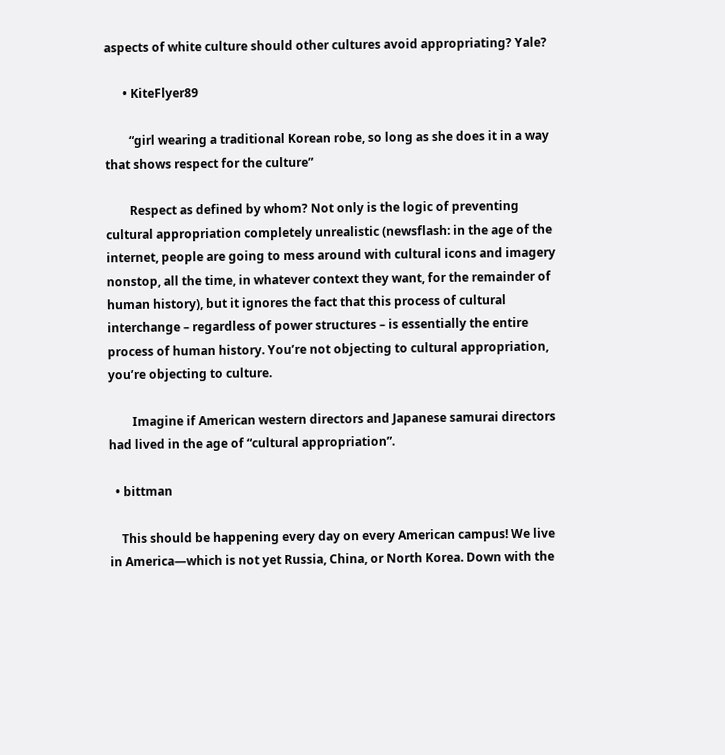aspects of white culture should other cultures avoid appropriating? Yale?

      • KiteFlyer89

        “girl wearing a traditional Korean robe, so long as she does it in a way that shows respect for the culture”

        Respect as defined by whom? Not only is the logic of preventing cultural appropriation completely unrealistic (newsflash: in the age of the internet, people are going to mess around with cultural icons and imagery nonstop, all the time, in whatever context they want, for the remainder of human history), but it ignores the fact that this process of cultural interchange – regardless of power structures – is essentially the entire process of human history. You’re not objecting to cultural appropriation, you’re objecting to culture.

        Imagine if American western directors and Japanese samurai directors had lived in the age of “cultural appropriation”.

  • bittman

    This should be happening every day on every American campus! We live in America—which is not yet Russia, China, or North Korea. Down with the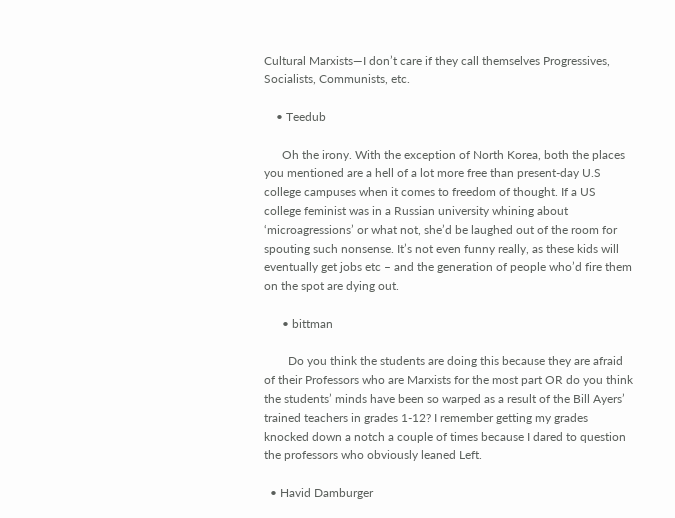Cultural Marxists—I don’t care if they call themselves Progressives, Socialists, Communists, etc.

    • Teedub

      Oh the irony. With the exception of North Korea, both the places you mentioned are a hell of a lot more free than present-day U.S college campuses when it comes to freedom of thought. If a US college feminist was in a Russian university whining about ‘microagressions’ or what not, she’d be laughed out of the room for spouting such nonsense. It’s not even funny really, as these kids will eventually get jobs etc – and the generation of people who’d fire them on the spot are dying out.

      • bittman

        Do you think the students are doing this because they are afraid of their Professors who are Marxists for the most part OR do you think the students’ minds have been so warped as a result of the Bill Ayers’ trained teachers in grades 1-12? I remember getting my grades knocked down a notch a couple of times because I dared to question the professors who obviously leaned Left.

  • Havid Damburger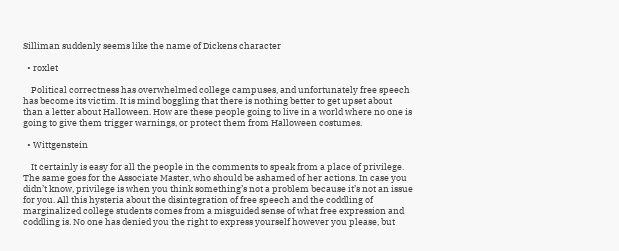Silliman suddenly seems like the name of Dickens character

  • roxlet

    Political correctness has overwhelmed college campuses, and unfortunately free speech has become its victim. It is mind boggling that there is nothing better to get upset about than a letter about Halloween. How are these people going to live in a world where no one is going to give them trigger warnings, or protect them from Halloween costumes.

  • Wittgenstein

    It certainly is easy for all the people in the comments to speak from a place of privilege. The same goes for the Associate Master, who should be ashamed of her actions. In case you didn’t know, privilege is when you think something’s not a problem because it’s not an issue for you. All this hysteria about the disintegration of free speech and the coddling of marginalized college students comes from a misguided sense of what free expression and coddling is. No one has denied you the right to express yourself however you please, but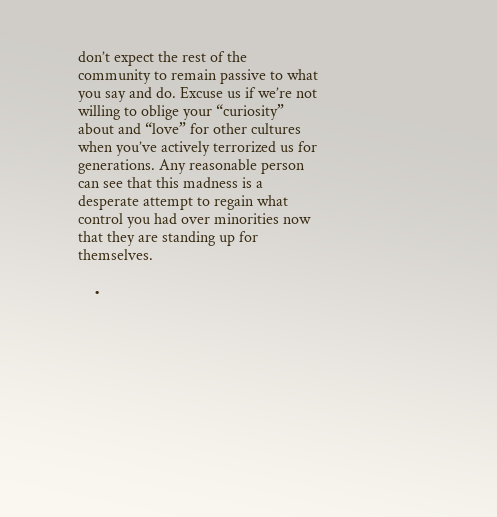don’t expect the rest of the community to remain passive to what you say and do. Excuse us if we’re not willing to oblige your “curiosity” about and “love” for other cultures when you’ve actively terrorized us for generations. Any reasonable person can see that this madness is a desperate attempt to regain what control you had over minorities now that they are standing up for themselves.

    •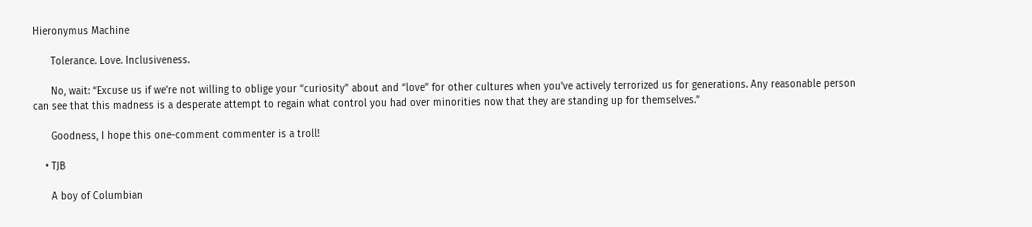Hieronymus Machine

      Tolerance. Love. Inclusiveness.

      No, wait: “Excuse us if we’re not willing to oblige your “curiosity” about and “love” for other cultures when you’ve actively terrorized us for generations. Any reasonable person can see that this madness is a desperate attempt to regain what control you had over minorities now that they are standing up for themselves.”

      Goodness, I hope this one-comment commenter is a troll!

    • TJB

      A boy of Columbian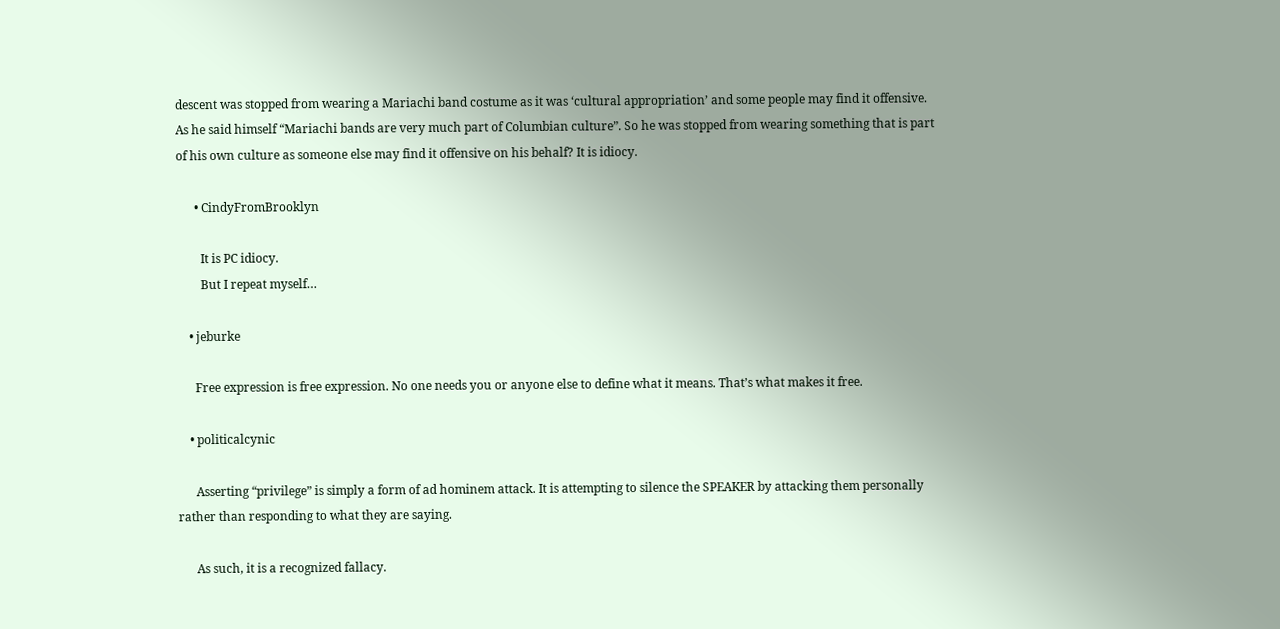descent was stopped from wearing a Mariachi band costume as it was ‘cultural appropriation’ and some people may find it offensive. As he said himself “Mariachi bands are very much part of Columbian culture”. So he was stopped from wearing something that is part of his own culture as someone else may find it offensive on his behalf? It is idiocy.

      • CindyFromBrooklyn

        It is PC idiocy.
        But I repeat myself…

    • jeburke

      Free expression is free expression. No one needs you or anyone else to define what it means. That’s what makes it free.

    • politicalcynic

      Asserting “privilege” is simply a form of ad hominem attack. It is attempting to silence the SPEAKER by attacking them personally rather than responding to what they are saying.

      As such, it is a recognized fallacy.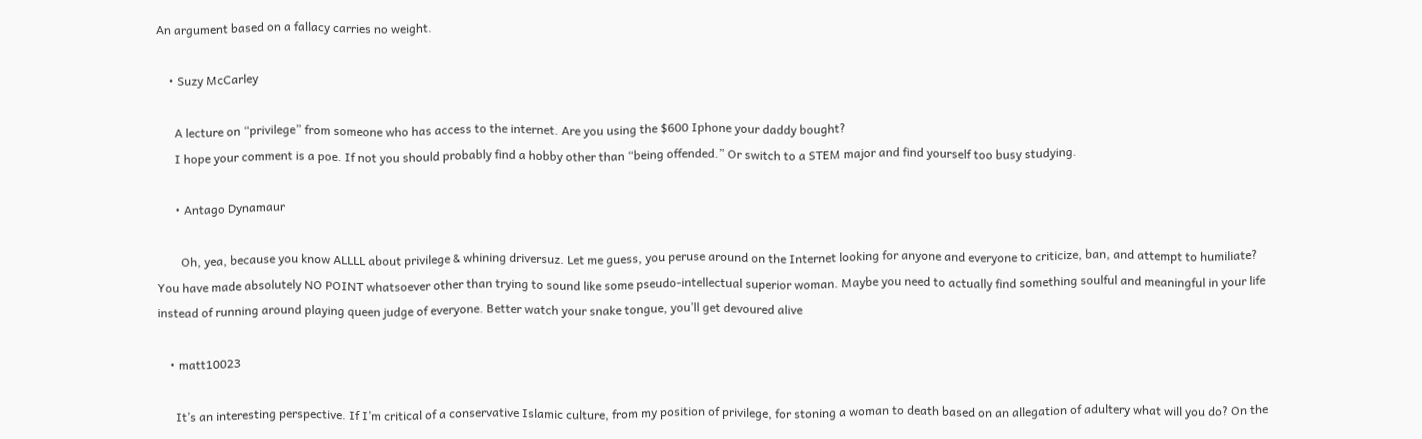An argument based on a fallacy carries no weight.

    • Suzy McCarley

      A lecture on “privilege” from someone who has access to the internet. Are you using the $600 Iphone your daddy bought?
      I hope your comment is a poe. If not you should probably find a hobby other than “being offended.” Or switch to a STEM major and find yourself too busy studying.

      • Antago Dynamaur

        Oh, yea, because you know ALLLL about privilege & whining driversuz. Let me guess, you peruse around on the Internet looking for anyone and everyone to criticize, ban, and attempt to humiliate? You have made absolutely NO POINT whatsoever other than trying to sound like some pseudo-intellectual superior woman. Maybe you need to actually find something soulful and meaningful in your life instead of running around playing queen judge of everyone. Better watch your snake tongue, you’ll get devoured alive

    • matt10023

      It’s an interesting perspective. If I’m critical of a conservative Islamic culture, from my position of privilege, for stoning a woman to death based on an allegation of adultery what will you do? On the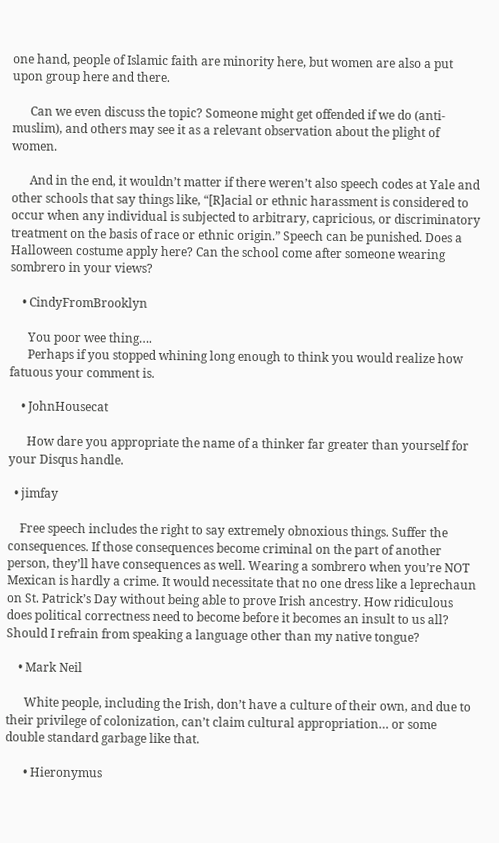one hand, people of Islamic faith are minority here, but women are also a put upon group here and there.

      Can we even discuss the topic? Someone might get offended if we do (anti-muslim), and others may see it as a relevant observation about the plight of women.

      And in the end, it wouldn’t matter if there weren’t also speech codes at Yale and other schools that say things like, “[R]acial or ethnic harassment is considered to occur when any individual is subjected to arbitrary, capricious, or discriminatory treatment on the basis of race or ethnic origin.” Speech can be punished. Does a Halloween costume apply here? Can the school come after someone wearing sombrero in your views?

    • CindyFromBrooklyn

      You poor wee thing….
      Perhaps if you stopped whining long enough to think you would realize how fatuous your comment is.

    • JohnHousecat

      How dare you appropriate the name of a thinker far greater than yourself for your Disqus handle.

  • jimfay

    Free speech includes the right to say extremely obnoxious things. Suffer the consequences. If those consequences become criminal on the part of another person, they’ll have consequences as well. Wearing a sombrero when you’re NOT Mexican is hardly a crime. It would necessitate that no one dress like a leprechaun on St. Patrick’s Day without being able to prove Irish ancestry. How ridiculous does political correctness need to become before it becomes an insult to us all? Should I refrain from speaking a language other than my native tongue?

    • Mark Neil

      White people, including the Irish, don’t have a culture of their own, and due to their privilege of colonization, can’t claim cultural appropriation… or some double standard garbage like that.

      • Hieronymus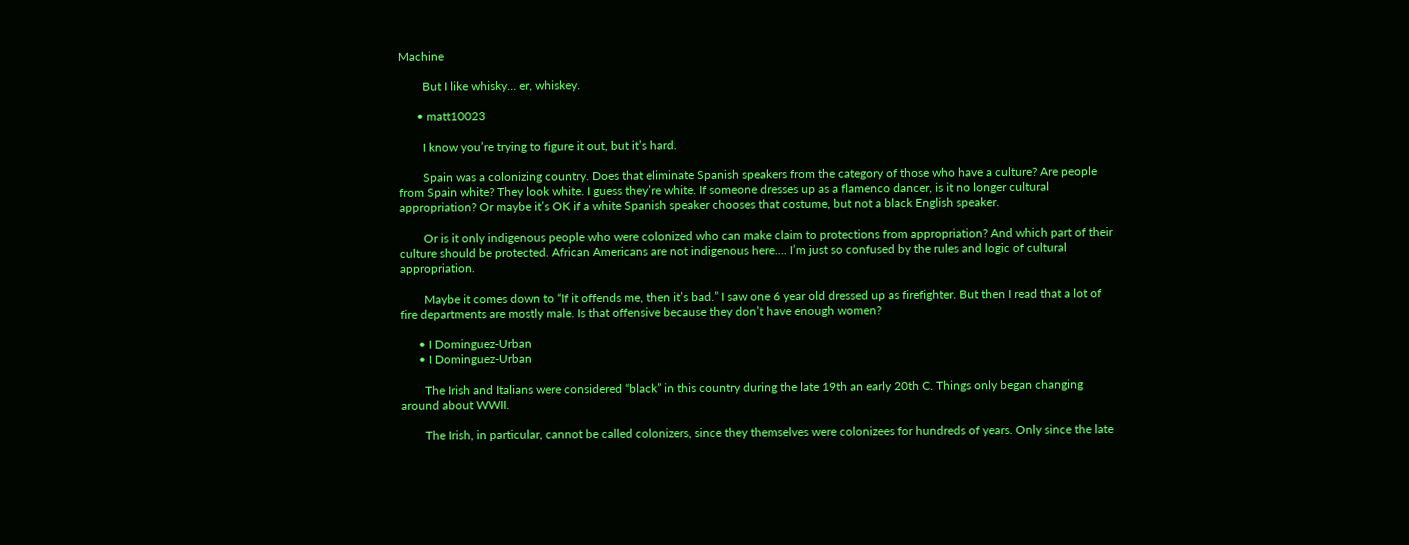Machine

        But I like whisky… er, whiskey.

      • matt10023

        I know you’re trying to figure it out, but it’s hard.

        Spain was a colonizing country. Does that eliminate Spanish speakers from the category of those who have a culture? Are people from Spain white? They look white. I guess they’re white. If someone dresses up as a flamenco dancer, is it no longer cultural appropriation? Or maybe it’s OK if a white Spanish speaker chooses that costume, but not a black English speaker.

        Or is it only indigenous people who were colonized who can make claim to protections from appropriation? And which part of their culture should be protected. African Americans are not indigenous here…. I’m just so confused by the rules and logic of cultural appropriation.

        Maybe it comes down to “If it offends me, then it’s bad.” I saw one 6 year old dressed up as firefighter. But then I read that a lot of fire departments are mostly male. Is that offensive because they don’t have enough women?

      • I Dominguez-Urban
      • I Dominguez-Urban

        The Irish and Italians were considered “black” in this country during the late 19th an early 20th C. Things only began changing around about WWII.

        The Irish, in particular, cannot be called colonizers, since they themselves were colonizees for hundreds of years. Only since the late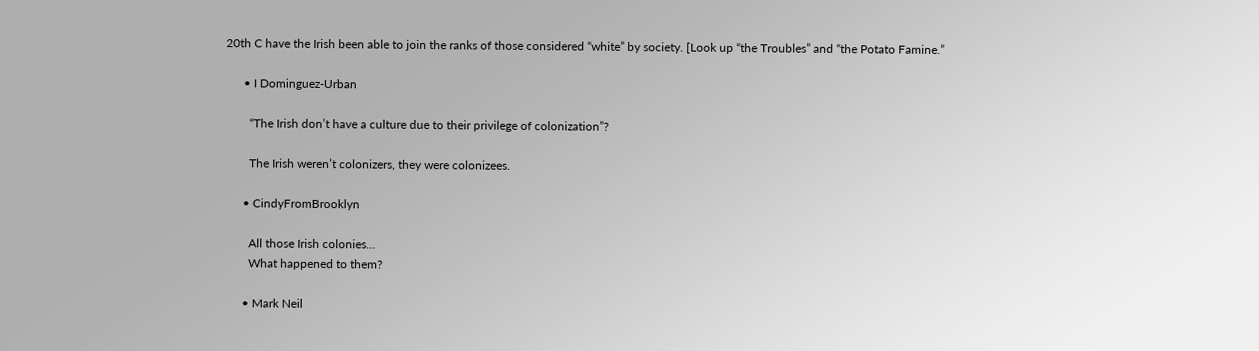20th C have the Irish been able to join the ranks of those considered “white” by society. [Look up “the Troubles” and “the Potato Famine.”

      • I Dominguez-Urban

        “The Irish don’t have a culture due to their privilege of colonization”?

        The Irish weren’t colonizers, they were colonizees.

      • CindyFromBrooklyn

        All those Irish colonies…
        What happened to them?

      • Mark Neil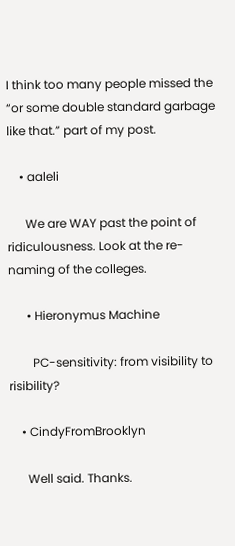I think too many people missed the “or some double standard garbage like that.” part of my post.

    • aaleli

      We are WAY past the point of ridiculousness. Look at the re-naming of the colleges.

      • Hieronymus Machine

        PC-sensitivity: from visibility to risibility?

    • CindyFromBrooklyn

      Well said. Thanks.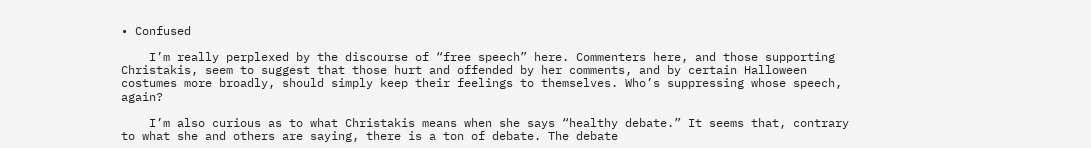• Confused

    I’m really perplexed by the discourse of “free speech” here. Commenters here, and those supporting Christakis, seem to suggest that those hurt and offended by her comments, and by certain Halloween costumes more broadly, should simply keep their feelings to themselves. Who’s suppressing whose speech, again?

    I’m also curious as to what Christakis means when she says “healthy debate.” It seems that, contrary to what she and others are saying, there is a ton of debate. The debate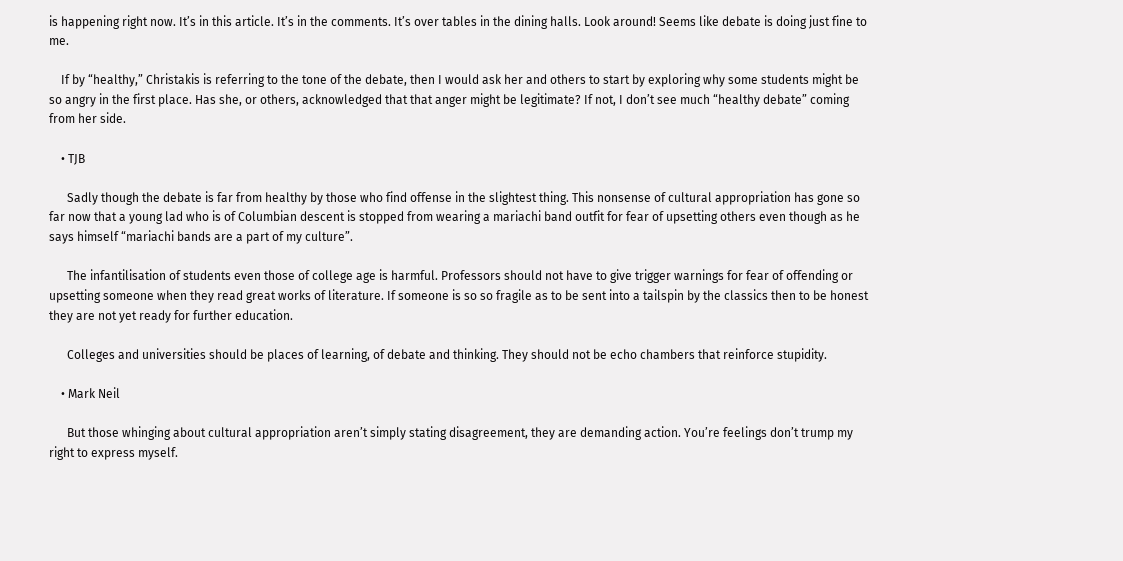is happening right now. It’s in this article. It’s in the comments. It’s over tables in the dining halls. Look around! Seems like debate is doing just fine to me.

    If by “healthy,” Christakis is referring to the tone of the debate, then I would ask her and others to start by exploring why some students might be so angry in the first place. Has she, or others, acknowledged that that anger might be legitimate? If not, I don’t see much “healthy debate” coming from her side.

    • TJB

      Sadly though the debate is far from healthy by those who find offense in the slightest thing. This nonsense of cultural appropriation has gone so far now that a young lad who is of Columbian descent is stopped from wearing a mariachi band outfit for fear of upsetting others even though as he says himself “mariachi bands are a part of my culture”.

      The infantilisation of students even those of college age is harmful. Professors should not have to give trigger warnings for fear of offending or upsetting someone when they read great works of literature. If someone is so so fragile as to be sent into a tailspin by the classics then to be honest they are not yet ready for further education.

      Colleges and universities should be places of learning, of debate and thinking. They should not be echo chambers that reinforce stupidity.

    • Mark Neil

      But those whinging about cultural appropriation aren’t simply stating disagreement, they are demanding action. You’re feelings don’t trump my right to express myself.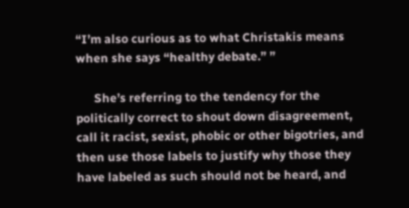“I’m also curious as to what Christakis means when she says “healthy debate.” ”

      She’s referring to the tendency for the politically correct to shout down disagreement, call it racist, sexist, phobic or other bigotries, and then use those labels to justify why those they have labeled as such should not be heard, and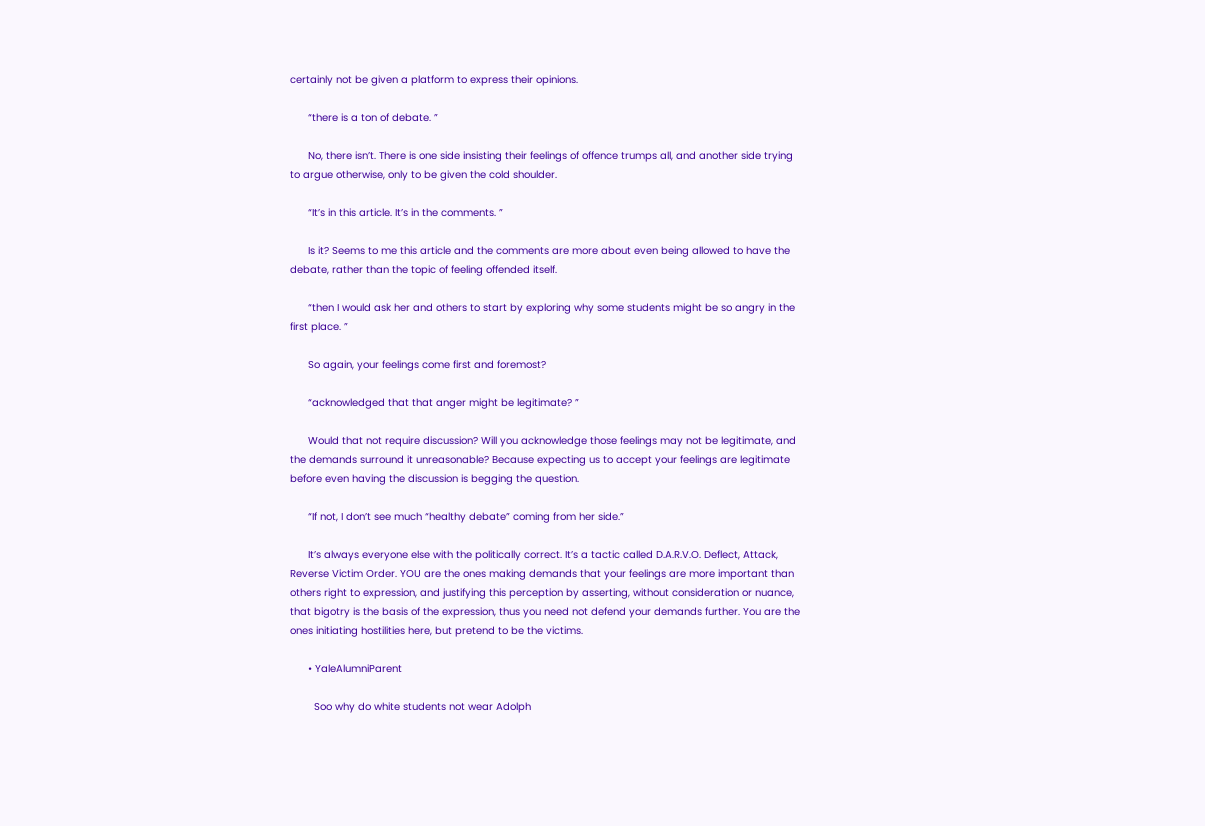certainly not be given a platform to express their opinions.

      “there is a ton of debate. ”

      No, there isn’t. There is one side insisting their feelings of offence trumps all, and another side trying to argue otherwise, only to be given the cold shoulder.

      “It’s in this article. It’s in the comments. ”

      Is it? Seems to me this article and the comments are more about even being allowed to have the debate, rather than the topic of feeling offended itself.

      “then I would ask her and others to start by exploring why some students might be so angry in the first place. ”

      So again, your feelings come first and foremost?

      “acknowledged that that anger might be legitimate? ”

      Would that not require discussion? Will you acknowledge those feelings may not be legitimate, and the demands surround it unreasonable? Because expecting us to accept your feelings are legitimate before even having the discussion is begging the question.

      “If not, I don’t see much “healthy debate” coming from her side.”

      It’s always everyone else with the politically correct. It’s a tactic called D.A.R.V.O. Deflect, Attack, Reverse Victim Order. YOU are the ones making demands that your feelings are more important than others right to expression, and justifying this perception by asserting, without consideration or nuance, that bigotry is the basis of the expression, thus you need not defend your demands further. You are the ones initiating hostilities here, but pretend to be the victims.

      • YaleAlumniParent

        Soo why do white students not wear Adolph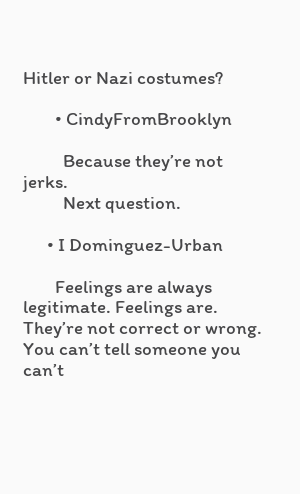Hitler or Nazi costumes?

        • CindyFromBrooklyn

          Because they’re not jerks.
          Next question.

      • I Dominguez-Urban

        Feelings are always legitimate. Feelings are. They’re not correct or wrong. You can’t tell someone you can’t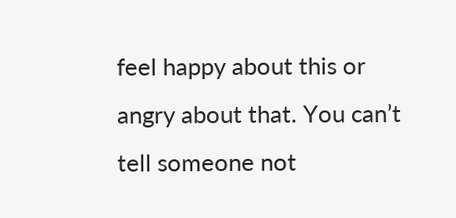feel happy about this or angry about that. You can’t tell someone not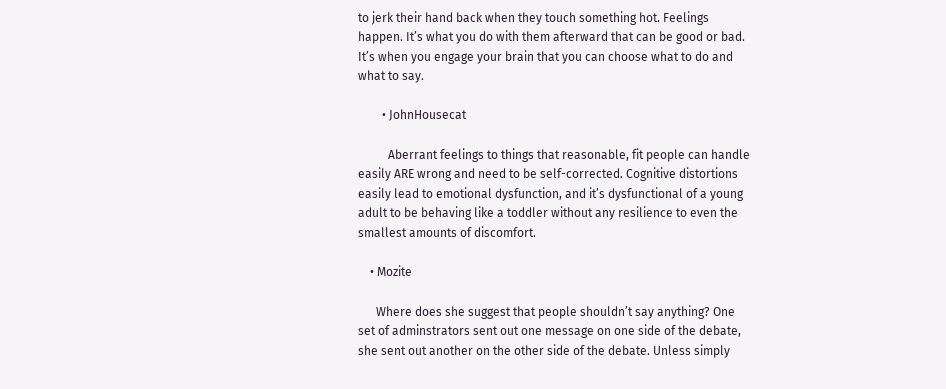to jerk their hand back when they touch something hot. Feelings happen. It’s what you do with them afterward that can be good or bad. It’s when you engage your brain that you can choose what to do and what to say.

        • JohnHousecat

          Aberrant feelings to things that reasonable, fit people can handle easily ARE wrong and need to be self-corrected. Cognitive distortions easily lead to emotional dysfunction, and it’s dysfunctional of a young adult to be behaving like a toddler without any resilience to even the smallest amounts of discomfort.

    • Mozite

      Where does she suggest that people shouldn’t say anything? One set of adminstrators sent out one message on one side of the debate, she sent out another on the other side of the debate. Unless simply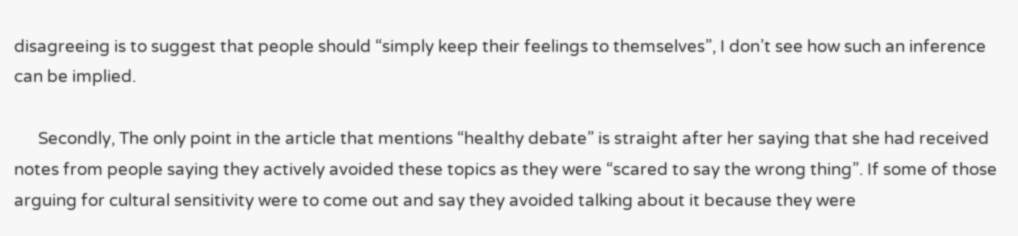disagreeing is to suggest that people should “simply keep their feelings to themselves”, I don’t see how such an inference can be implied.

      Secondly, The only point in the article that mentions “healthy debate” is straight after her saying that she had received notes from people saying they actively avoided these topics as they were “scared to say the wrong thing”. If some of those arguing for cultural sensitivity were to come out and say they avoided talking about it because they were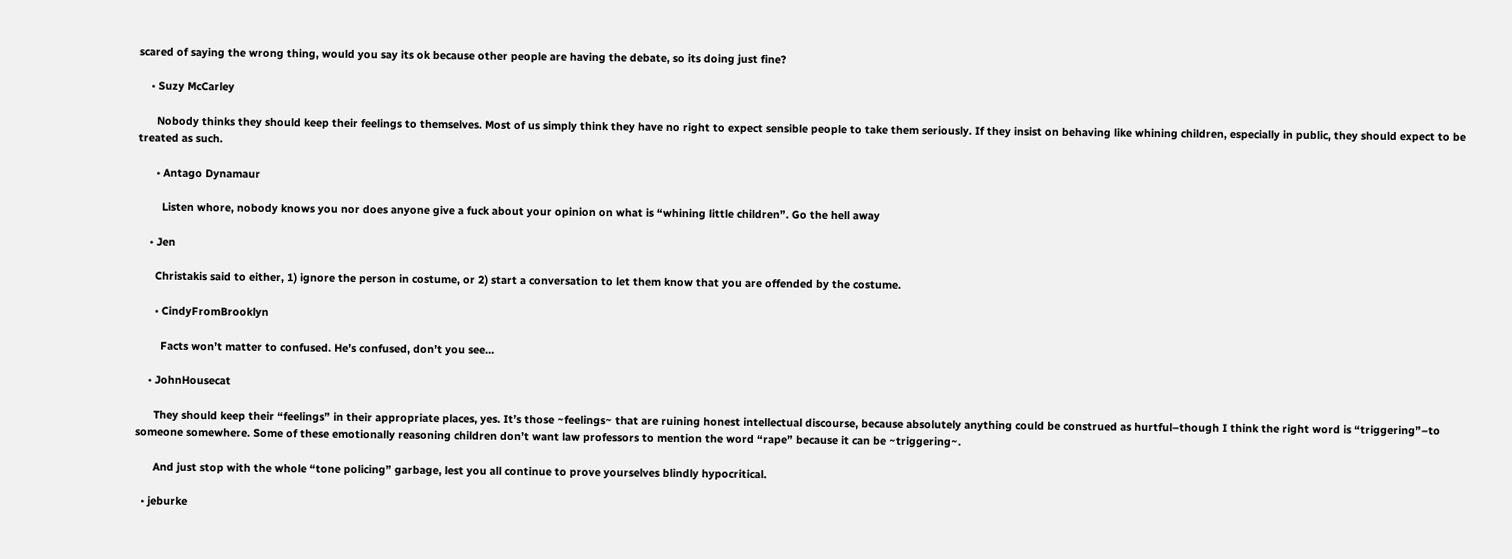scared of saying the wrong thing, would you say its ok because other people are having the debate, so its doing just fine?

    • Suzy McCarley

      Nobody thinks they should keep their feelings to themselves. Most of us simply think they have no right to expect sensible people to take them seriously. If they insist on behaving like whining children, especially in public, they should expect to be treated as such.

      • Antago Dynamaur

        Listen whore, nobody knows you nor does anyone give a fuck about your opinion on what is “whining little children”. Go the hell away

    • Jen

      Christakis said to either, 1) ignore the person in costume, or 2) start a conversation to let them know that you are offended by the costume.

      • CindyFromBrooklyn

        Facts won’t matter to confused. He’s confused, don’t you see…

    • JohnHousecat

      They should keep their “feelings” in their appropriate places, yes. It’s those ~feelings~ that are ruining honest intellectual discourse, because absolutely anything could be construed as hurtful–though I think the right word is “triggering”–to someone somewhere. Some of these emotionally reasoning children don’t want law professors to mention the word “rape” because it can be ~triggering~.

      And just stop with the whole “tone policing” garbage, lest you all continue to prove yourselves blindly hypocritical.

  • jeburke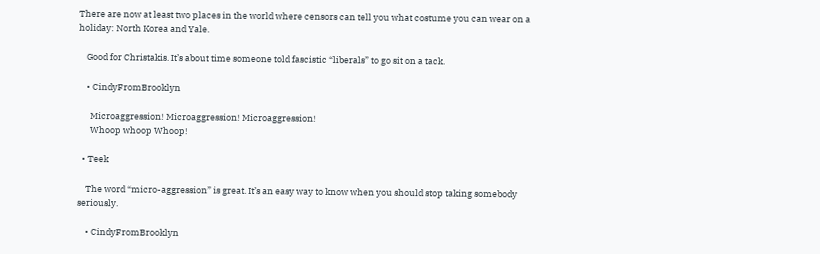There are now at least two places in the world where censors can tell you what costume you can wear on a holiday: North Korea and Yale.

    Good for Christakis. It’s about time someone told fascistic “liberals” to go sit on a tack.

    • CindyFromBrooklyn

      Microaggression! Microaggression! Microaggression!
      Whoop whoop Whoop!

  • Teek

    The word “micro-aggression” is great. It’s an easy way to know when you should stop taking somebody seriously.

    • CindyFromBrooklyn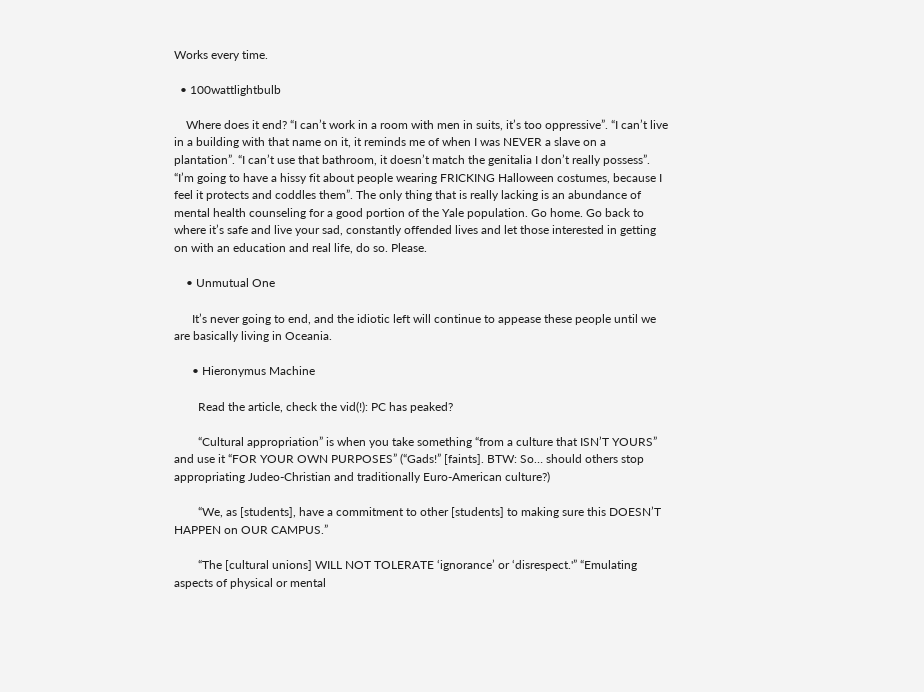Works every time.

  • 100wattlightbulb

    Where does it end? “I can’t work in a room with men in suits, it’s too oppressive”. “I can’t live in a building with that name on it, it reminds me of when I was NEVER a slave on a plantation”. “I can’t use that bathroom, it doesn’t match the genitalia I don’t really possess”. “I’m going to have a hissy fit about people wearing FRICKING Halloween costumes, because I feel it protects and coddles them”. The only thing that is really lacking is an abundance of mental health counseling for a good portion of the Yale population. Go home. Go back to where it’s safe and live your sad, constantly offended lives and let those interested in getting on with an education and real life, do so. Please.

    • Unmutual One

      It’s never going to end, and the idiotic left will continue to appease these people until we are basically living in Oceania.

      • Hieronymus Machine

        Read the article, check the vid(!): PC has peaked?

        “Cultural appropriation” is when you take something “from a culture that ISN’T YOURS” and use it “FOR YOUR OWN PURPOSES” (“Gads!” [faints]. BTW: So… should others stop appropriating Judeo-Christian and traditionally Euro-American culture?)

        “We, as [students], have a commitment to other [students] to making sure this DOESN’T HAPPEN on OUR CAMPUS.”

        “The [cultural unions] WILL NOT TOLERATE ‘ignorance’ or ‘disrespect.'” “Emulating aspects of physical or mental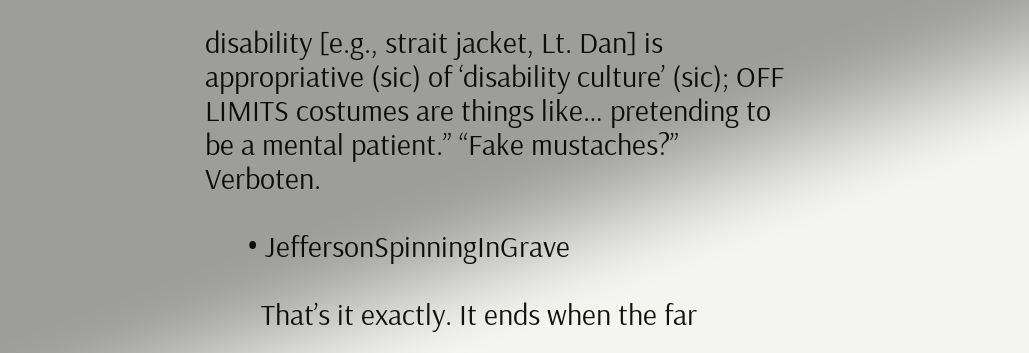disability [e.g., strait jacket, Lt. Dan] is appropriative (sic) of ‘disability culture’ (sic); OFF LIMITS costumes are things like… pretending to be a mental patient.” “Fake mustaches?” Verboten.

      • JeffersonSpinningInGrave

        That’s it exactly. It ends when the far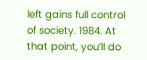left gains full control of society. 1984. At that point, you’ll do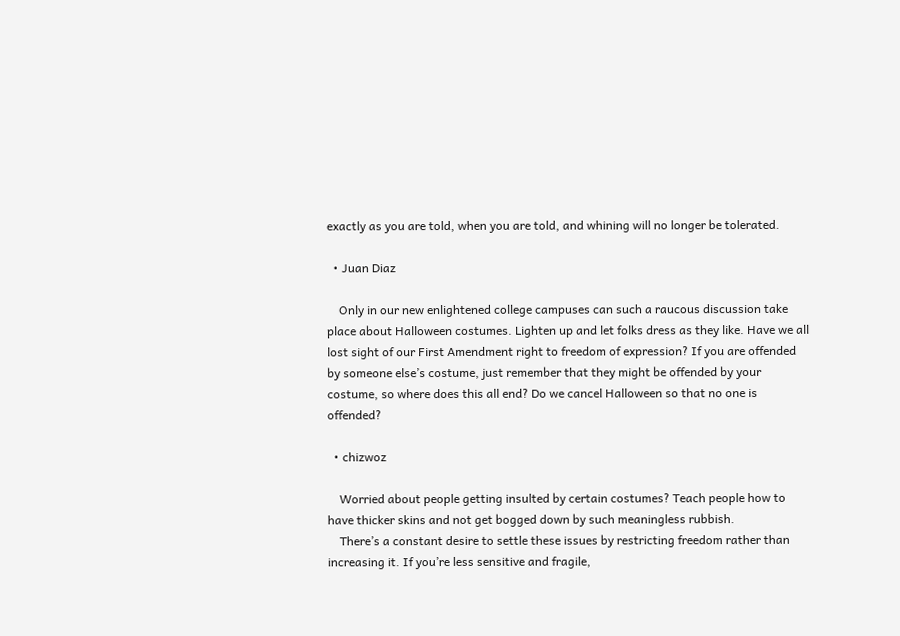exactly as you are told, when you are told, and whining will no longer be tolerated.

  • Juan Diaz

    Only in our new enlightened college campuses can such a raucous discussion take place about Halloween costumes. Lighten up and let folks dress as they like. Have we all lost sight of our First Amendment right to freedom of expression? If you are offended by someone else’s costume, just remember that they might be offended by your costume, so where does this all end? Do we cancel Halloween so that no one is offended?

  • chizwoz

    Worried about people getting insulted by certain costumes? Teach people how to have thicker skins and not get bogged down by such meaningless rubbish.
    There’s a constant desire to settle these issues by restricting freedom rather than increasing it. If you’re less sensitive and fragile,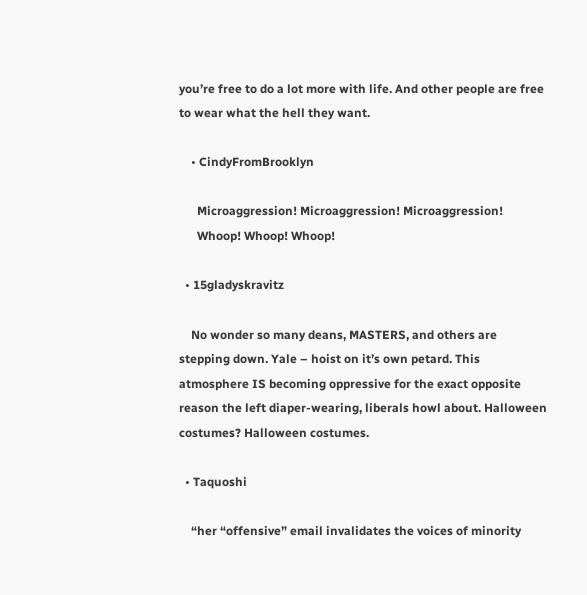you’re free to do a lot more with life. And other people are free to wear what the hell they want.

    • CindyFromBrooklyn

      Microaggression! Microaggression! Microaggression!
      Whoop! Whoop! Whoop!

  • 15gladyskravitz

    No wonder so many deans, MASTERS, and others are stepping down. Yale – hoist on it’s own petard. This atmosphere IS becoming oppressive for the exact opposite reason the left diaper-wearing, liberals howl about. Halloween costumes? Halloween costumes.

  • Taquoshi

    “her “offensive” email invalidates the voices of minority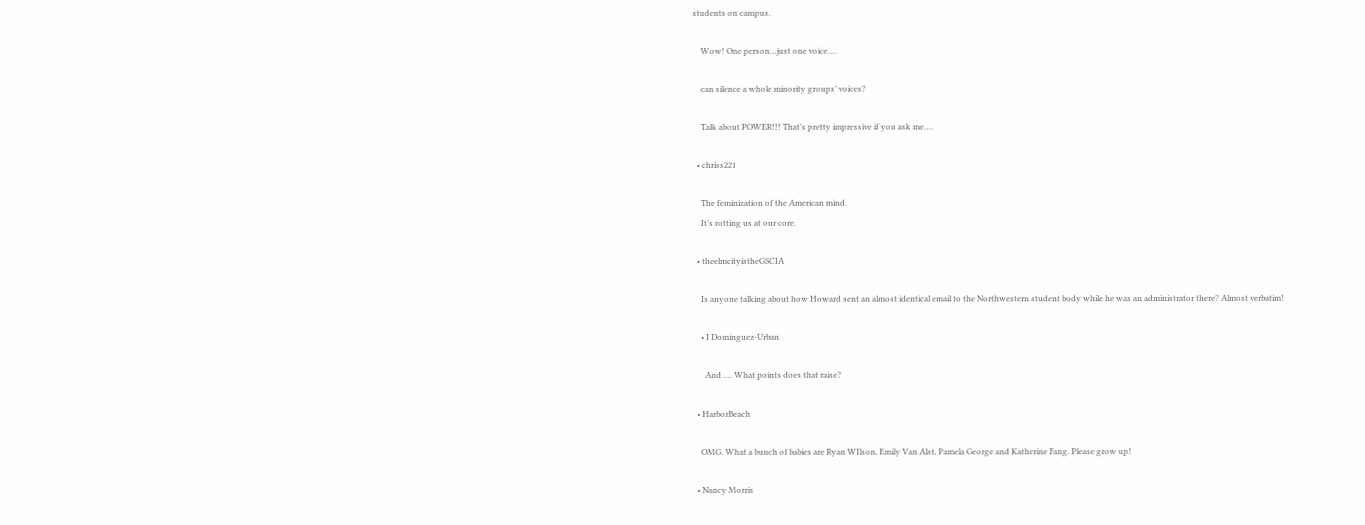students on campus.

    Wow! One person…just one voice….

    can silence a whole minority groups’ voices?

    Talk about POWER!!! That’s pretty impressive if you ask me….

  • chriss221

    The feminization of the American mind.
    It’s rotting us at our core.

  • theelmcityistheGSCIA

    Is anyone talking about how Howard sent an almost identical email to the Northwestern student body while he was an administrator there? Almost verbatim!

    • I Dominguez-Urban

      And …. What points does that raise?

  • HarborBeach

    OMG. What a bunch of babies are Ryan WIlson, Emily Van Alst, Pamela George and Katherine Fang. Please grow up!

  • Nancy Morris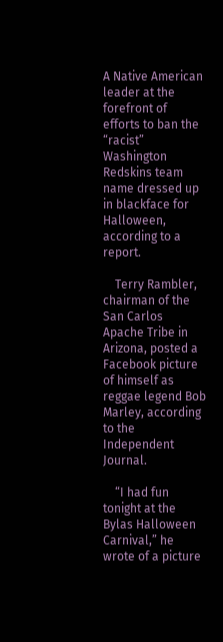A Native American leader at the forefront of efforts to ban the “racist” Washington Redskins team name dressed up in blackface for Halloween, according to a report.

    Terry Rambler, chairman of the San Carlos Apache Tribe in Arizona, posted a Facebook picture of himself as reggae legend Bob Marley, according to the Independent Journal.

    “I had fun tonight at the Bylas Halloween Carnival,” he wrote of a picture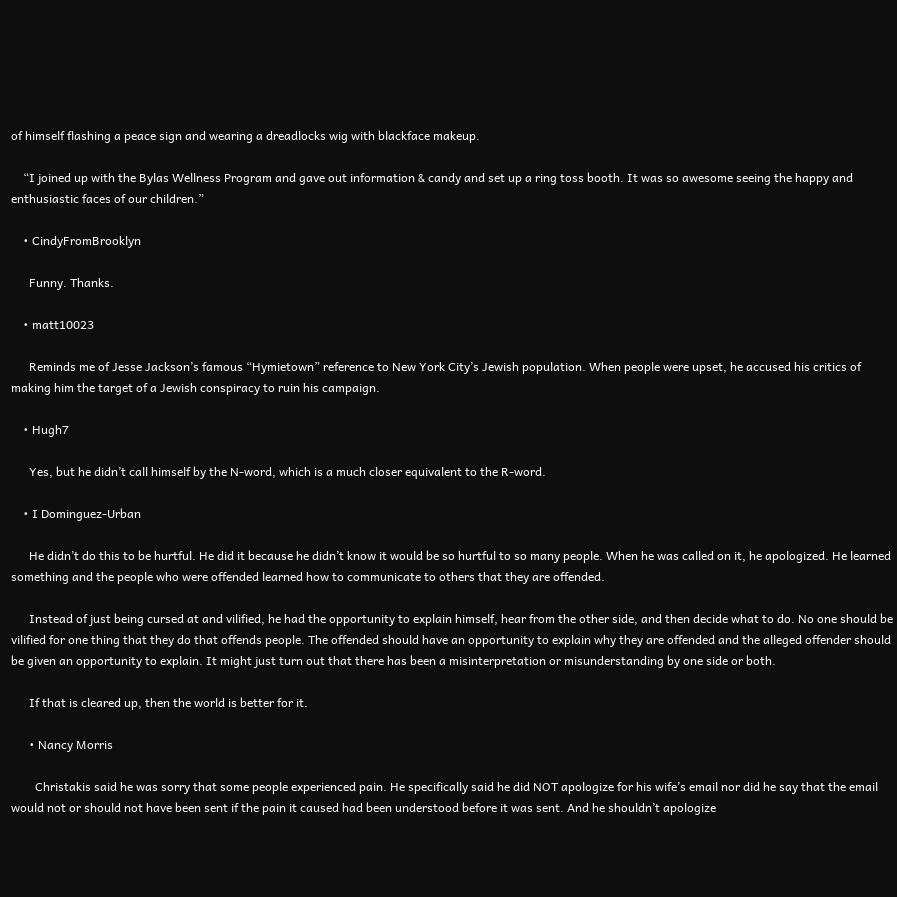of himself flashing a peace sign and wearing a dreadlocks wig with blackface makeup.

    “I joined up with the Bylas Wellness Program and gave out information & candy and set up a ring toss booth. It was so awesome seeing the happy and enthusiastic faces of our children.”

    • CindyFromBrooklyn

      Funny. Thanks.

    • matt10023

      Reminds me of Jesse Jackson’s famous “Hymietown” reference to New York City’s Jewish population. When people were upset, he accused his critics of making him the target of a Jewish conspiracy to ruin his campaign.

    • Hugh7

      Yes, but he didn’t call himself by the N-word, which is a much closer equivalent to the R-word.

    • I Dominguez-Urban

      He didn’t do this to be hurtful. He did it because he didn’t know it would be so hurtful to so many people. When he was called on it, he apologized. He learned something and the people who were offended learned how to communicate to others that they are offended.

      Instead of just being cursed at and vilified, he had the opportunity to explain himself, hear from the other side, and then decide what to do. No one should be vilified for one thing that they do that offends people. The offended should have an opportunity to explain why they are offended and the alleged offender should be given an opportunity to explain. It might just turn out that there has been a misinterpretation or misunderstanding by one side or both.

      If that is cleared up, then the world is better for it.

      • Nancy Morris

        Christakis said he was sorry that some people experienced pain. He specifically said he did NOT apologize for his wife’s email nor did he say that the email would not or should not have been sent if the pain it caused had been understood before it was sent. And he shouldn’t apologize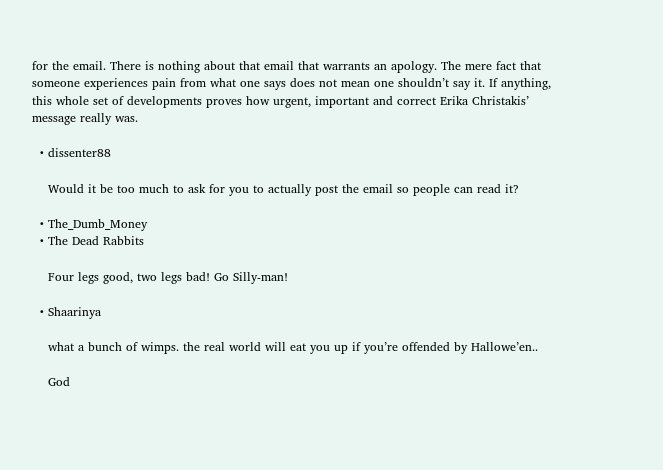for the email. There is nothing about that email that warrants an apology. The mere fact that someone experiences pain from what one says does not mean one shouldn’t say it. If anything, this whole set of developments proves how urgent, important and correct Erika Christakis’ message really was.

  • dissenter88

    Would it be too much to ask for you to actually post the email so people can read it?

  • The_Dumb_Money
  • The Dead Rabbits

    Four legs good, two legs bad! Go Silly-man!

  • Shaarinya

    what a bunch of wimps. the real world will eat you up if you’re offended by Hallowe’en..

    God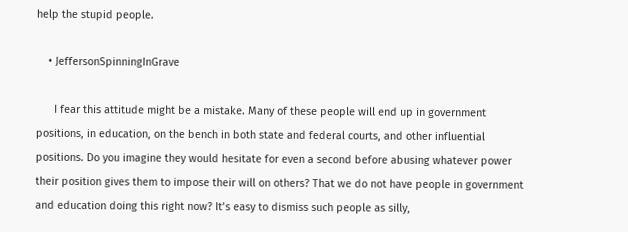help the stupid people.

    • JeffersonSpinningInGrave

      I fear this attitude might be a mistake. Many of these people will end up in government positions, in education, on the bench in both state and federal courts, and other influential positions. Do you imagine they would hesitate for even a second before abusing whatever power their position gives them to impose their will on others? That we do not have people in government and education doing this right now? It’s easy to dismiss such people as silly,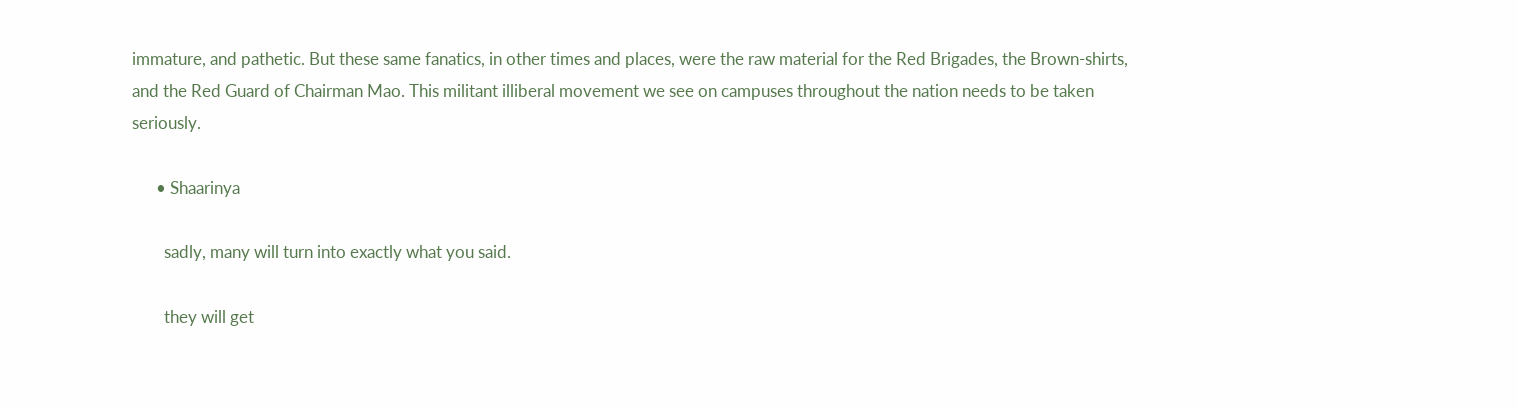immature, and pathetic. But these same fanatics, in other times and places, were the raw material for the Red Brigades, the Brown-shirts, and the Red Guard of Chairman Mao. This militant illiberal movement we see on campuses throughout the nation needs to be taken seriously.

      • Shaarinya

        sadly, many will turn into exactly what you said.

        they will get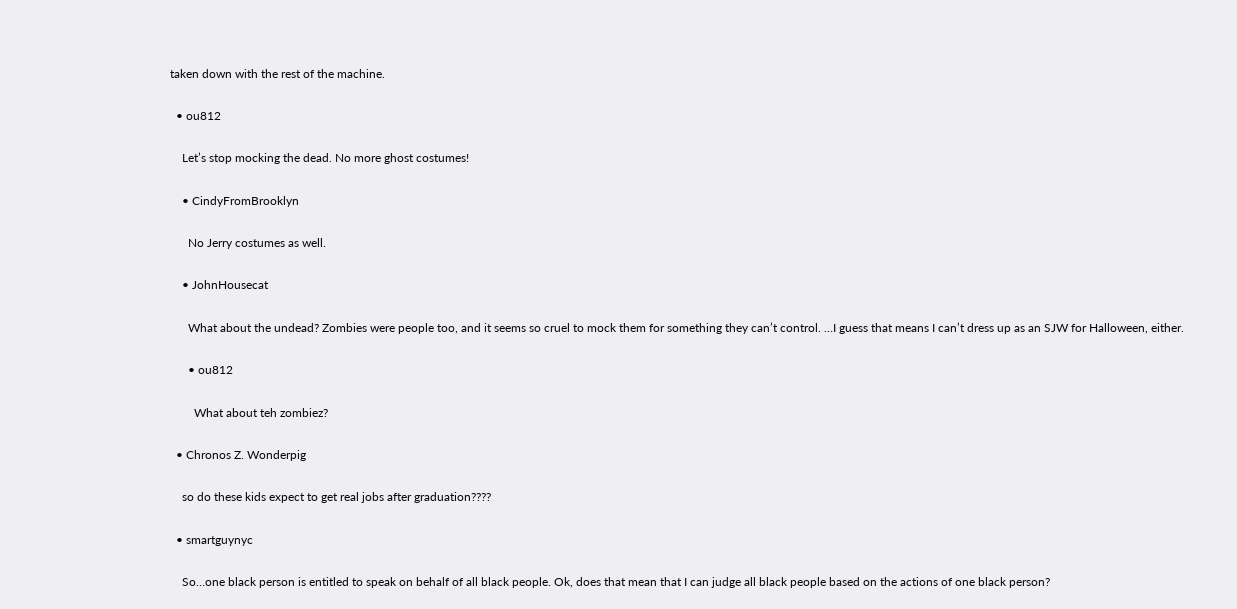taken down with the rest of the machine.

  • ou812

    Let’s stop mocking the dead. No more ghost costumes!

    • CindyFromBrooklyn

      No Jerry costumes as well.

    • JohnHousecat

      What about the undead? Zombies were people too, and it seems so cruel to mock them for something they can’t control. …I guess that means I can’t dress up as an SJW for Halloween, either.

      • ou812

        What about teh zombiez?

  • Chronos Z. Wonderpig

    so do these kids expect to get real jobs after graduation????

  • smartguynyc

    So…one black person is entitled to speak on behalf of all black people. Ok, does that mean that I can judge all black people based on the actions of one black person?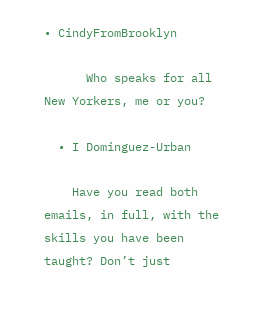• CindyFromBrooklyn

      Who speaks for all New Yorkers, me or you?

  • I Dominguez-Urban

    Have you read both emails, in full, with the skills you have been taught? Don’t just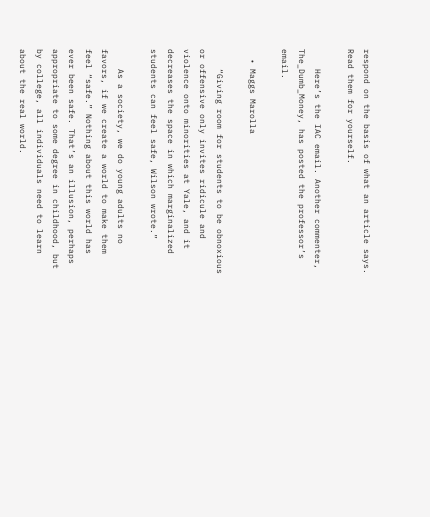respond on the basis of what an article says. Read them for yourself.

    Here’s the IAC email. Another commenter, The_Dumb_Money, has posted the professor’s email.

  • Maggs Marolla

    “Giving room for students to be obnoxious or offensive only invites ridicule and violence onto minorities at Yale, and it decreases the space in which marginalized students can feel safe, Wilson wrote.”

    As a society, we do young adults no favors, if we create a world to make them feel “safe.” Nothing about this world has ever been safe. That’s an illusion, perhaps appropriate to some degree in childhood, but by college, all individuals need to learn about the real world.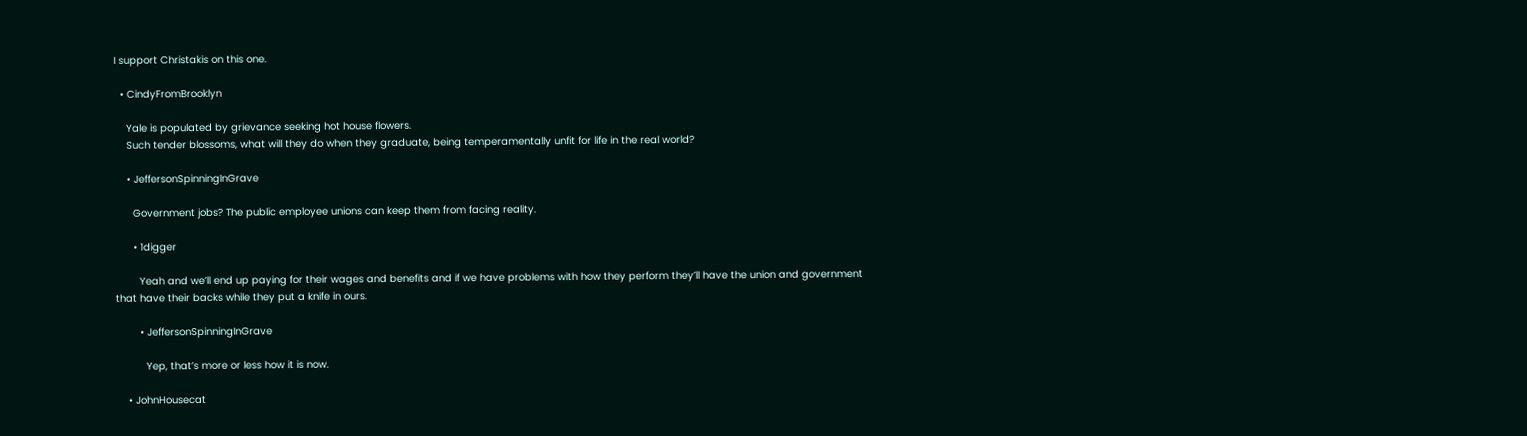I support Christakis on this one.

  • CindyFromBrooklyn

    Yale is populated by grievance seeking hot house flowers.
    Such tender blossoms, what will they do when they graduate, being temperamentally unfit for life in the real world?

    • JeffersonSpinningInGrave

      Government jobs? The public employee unions can keep them from facing reality.

      • 1digger

        Yeah and we’ll end up paying for their wages and benefits and if we have problems with how they perform they’ll have the union and government that have their backs while they put a knife in ours.

        • JeffersonSpinningInGrave

          Yep, that’s more or less how it is now.

    • JohnHousecat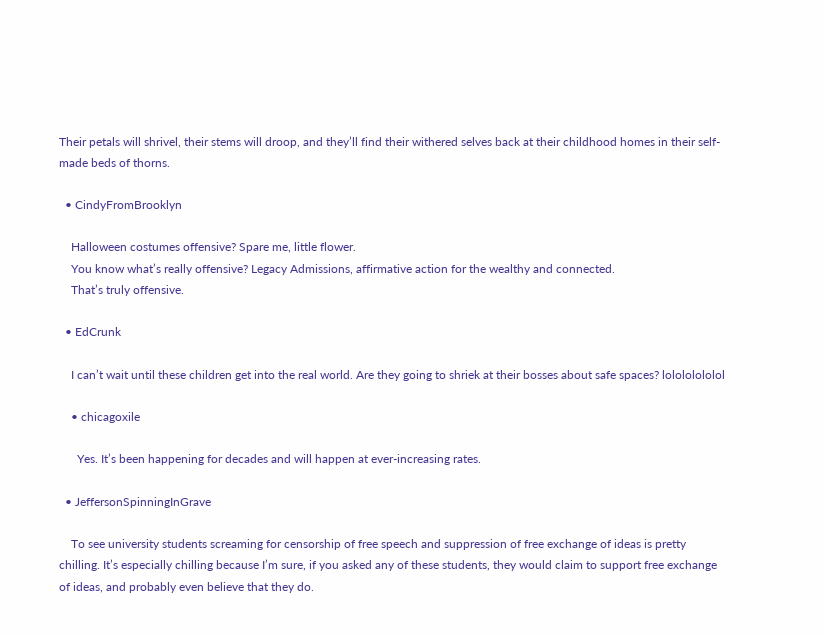Their petals will shrivel, their stems will droop, and they’ll find their withered selves back at their childhood homes in their self-made beds of thorns.

  • CindyFromBrooklyn

    Halloween costumes offensive? Spare me, little flower.
    You know what’s really offensive? Legacy Admissions, affirmative action for the wealthy and connected.
    That’s truly offensive.

  • EdCrunk

    I can’t wait until these children get into the real world. Are they going to shriek at their bosses about safe spaces? lolololololol

    • chicagoxile

      Yes. It’s been happening for decades and will happen at ever-increasing rates.

  • JeffersonSpinningInGrave

    To see university students screaming for censorship of free speech and suppression of free exchange of ideas is pretty chilling. It’s especially chilling because I’m sure, if you asked any of these students, they would claim to support free exchange of ideas, and probably even believe that they do.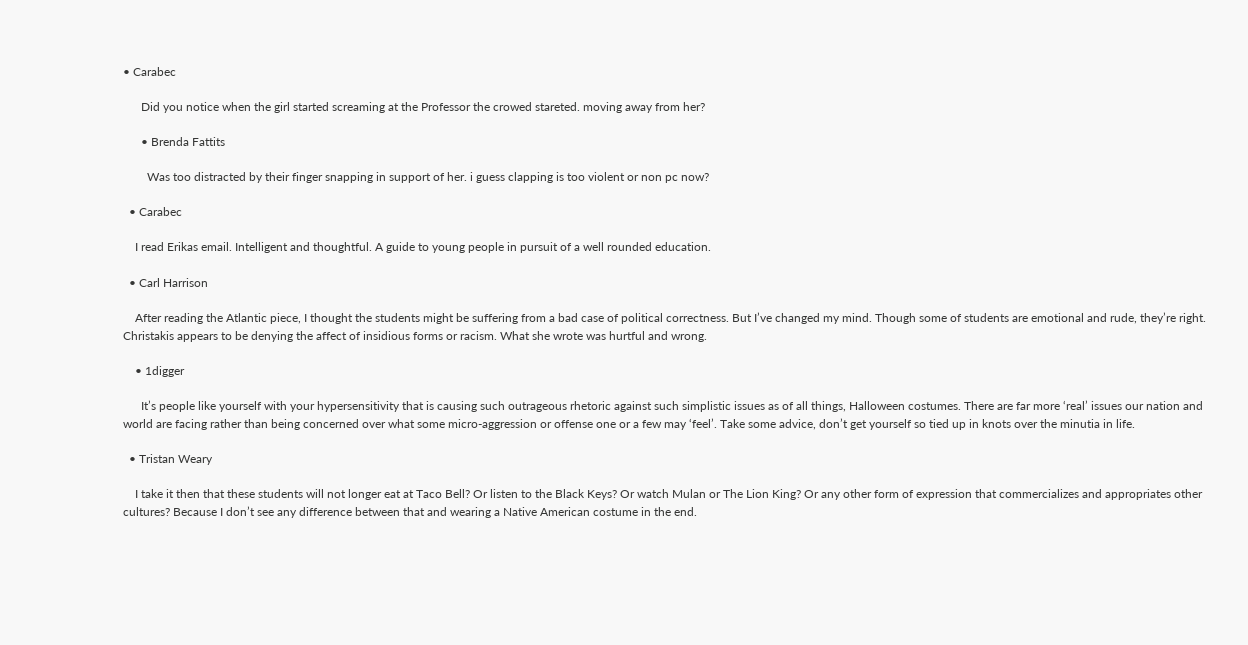• Carabec

      Did you notice when the girl started screaming at the Professor the crowed stareted. moving away from her?

      • Brenda Fattits

        Was too distracted by their finger snapping in support of her. i guess clapping is too violent or non pc now?

  • Carabec

    I read Erikas email. Intelligent and thoughtful. A guide to young people in pursuit of a well rounded education.

  • Carl Harrison

    After reading the Atlantic piece, I thought the students might be suffering from a bad case of political correctness. But I’ve changed my mind. Though some of students are emotional and rude, they’re right. Christakis appears to be denying the affect of insidious forms or racism. What she wrote was hurtful and wrong.

    • 1digger

      It’s people like yourself with your hypersensitivity that is causing such outrageous rhetoric against such simplistic issues as of all things, Halloween costumes. There are far more ‘real’ issues our nation and world are facing rather than being concerned over what some micro-aggression or offense one or a few may ‘feel’. Take some advice, don’t get yourself so tied up in knots over the minutia in life.

  • Tristan Weary

    I take it then that these students will not longer eat at Taco Bell? Or listen to the Black Keys? Or watch Mulan or The Lion King? Or any other form of expression that commercializes and appropriates other cultures? Because I don’t see any difference between that and wearing a Native American costume in the end.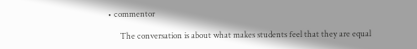• commentor

      The conversation is about what makes students feel that they are equal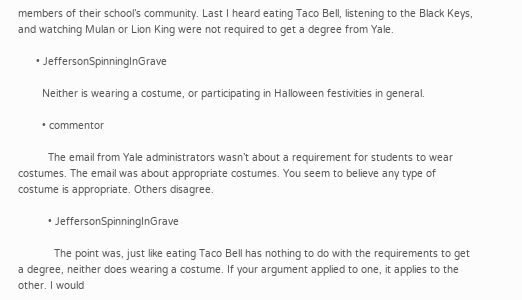members of their school’s community. Last I heard eating Taco Bell, listening to the Black Keys, and watching Mulan or Lion King were not required to get a degree from Yale.

      • JeffersonSpinningInGrave

        Neither is wearing a costume, or participating in Halloween festivities in general.

        • commentor

          The email from Yale administrators wasn’t about a requirement for students to wear costumes. The email was about appropriate costumes. You seem to believe any type of costume is appropriate. Others disagree.

          • JeffersonSpinningInGrave

            The point was, just like eating Taco Bell has nothing to do with the requirements to get a degree, neither does wearing a costume. If your argument applied to one, it applies to the other. I would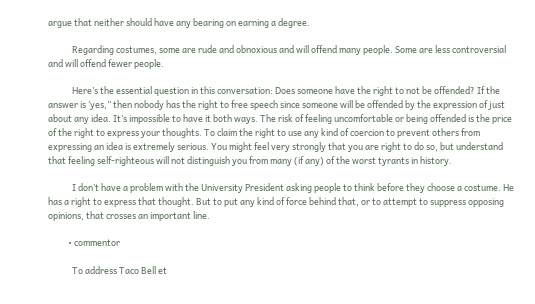argue that neither should have any bearing on earning a degree.

            Regarding costumes, some are rude and obnoxious and will offend many people. Some are less controversial and will offend fewer people.

            Here’s the essential question in this conversation: Does someone have the right to not be offended? If the answer is ‘yes,” then nobody has the right to free speech since someone will be offended by the expression of just about any idea. It’s impossible to have it both ways. The risk of feeling uncomfortable or being offended is the price of the right to express your thoughts. To claim the right to use any kind of coercion to prevent others from expressing an idea is extremely serious. You might feel very strongly that you are right to do so, but understand that feeling self-righteous will not distinguish you from many (if any) of the worst tyrants in history.

            I don’t have a problem with the University President asking people to think before they choose a costume. He has a right to express that thought. But to put any kind of force behind that, or to attempt to suppress opposing opinions, that crosses an important line.

          • commentor

            To address Taco Bell et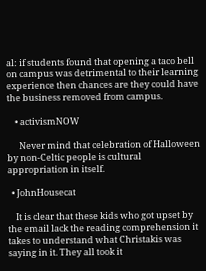al: if students found that opening a taco bell on campus was detrimental to their learning experience then chances are they could have the business removed from campus.

    • activismNOW

      Never mind that celebration of Halloween by non-Celtic people is cultural appropriation in itself.

  • JohnHousecat

    It is clear that these kids who got upset by the email lack the reading comprehension it takes to understand what Christakis was saying in it. They all took it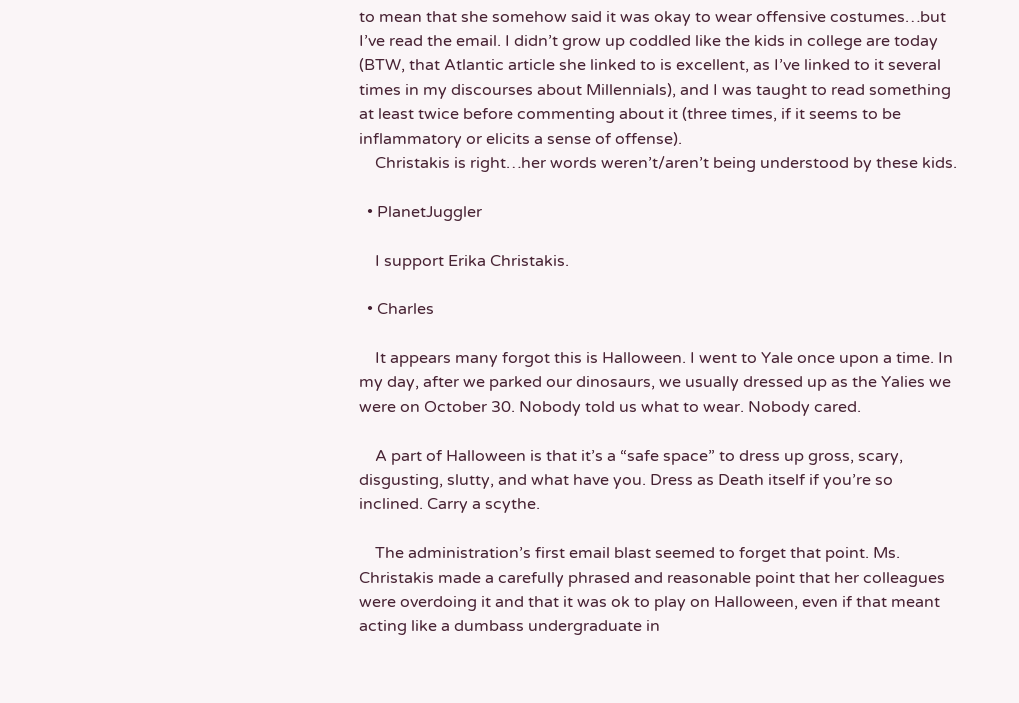to mean that she somehow said it was okay to wear offensive costumes…but I’ve read the email. I didn’t grow up coddled like the kids in college are today (BTW, that Atlantic article she linked to is excellent, as I’ve linked to it several times in my discourses about Millennials), and I was taught to read something at least twice before commenting about it (three times, if it seems to be inflammatory or elicits a sense of offense).
    Christakis is right…her words weren’t/aren’t being understood by these kids.

  • PlanetJuggler

    I support Erika Christakis.

  • Charles

    It appears many forgot this is Halloween. I went to Yale once upon a time. In my day, after we parked our dinosaurs, we usually dressed up as the Yalies we were on October 30. Nobody told us what to wear. Nobody cared.

    A part of Halloween is that it’s a “safe space” to dress up gross, scary, disgusting, slutty, and what have you. Dress as Death itself if you’re so inclined. Carry a scythe.

    The administration’s first email blast seemed to forget that point. Ms. Christakis made a carefully phrased and reasonable point that her colleagues were overdoing it and that it was ok to play on Halloween, even if that meant acting like a dumbass undergraduate in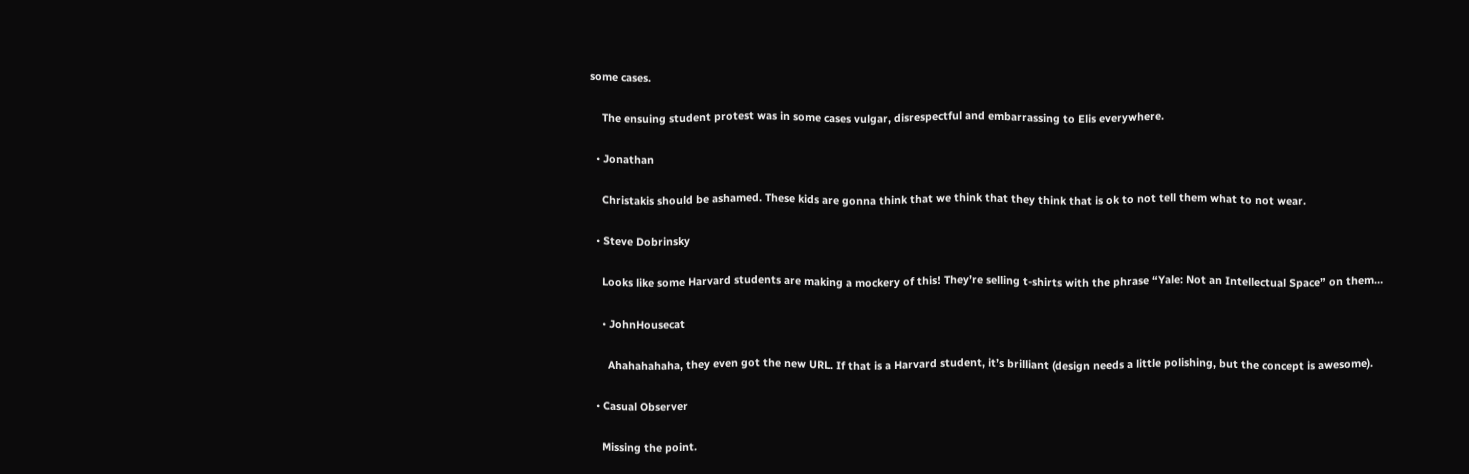some cases.

    The ensuing student protest was in some cases vulgar, disrespectful and embarrassing to Elis everywhere.

  • Jonathan

    Christakis should be ashamed. These kids are gonna think that we think that they think that is ok to not tell them what to not wear.

  • Steve Dobrinsky

    Looks like some Harvard students are making a mockery of this! They’re selling t-shirts with the phrase “Yale: Not an Intellectual Space” on them…

    • JohnHousecat

      Ahahahahaha, they even got the new URL. If that is a Harvard student, it’s brilliant (design needs a little polishing, but the concept is awesome).

  • Casual Observer

    Missing the point.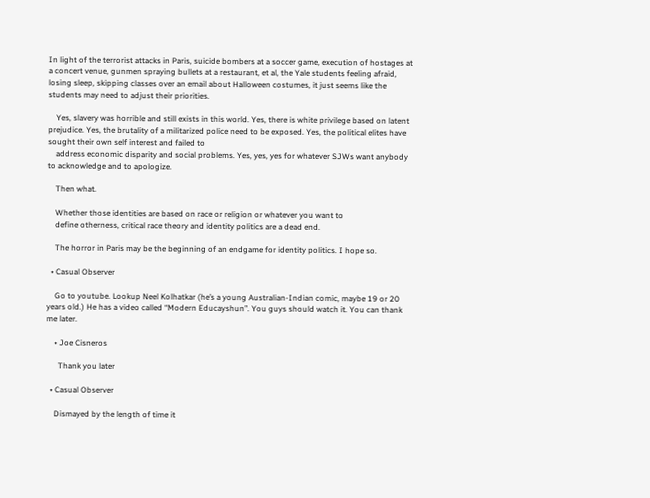In light of the terrorist attacks in Paris, suicide bombers at a soccer game, execution of hostages at a concert venue, gunmen spraying bullets at a restaurant, et al, the Yale students feeling afraid, losing sleep, skipping classes over an email about Halloween costumes, it just seems like the students may need to adjust their priorities.

    Yes, slavery was horrible and still exists in this world. Yes, there is white privilege based on latent prejudice. Yes, the brutality of a militarized police need to be exposed. Yes, the political elites have sought their own self interest and failed to
    address economic disparity and social problems. Yes, yes, yes for whatever SJWs want anybody to acknowledge and to apologize.

    Then what.

    Whether those identities are based on race or religion or whatever you want to
    define otherness, critical race theory and identity politics are a dead end.

    The horror in Paris may be the beginning of an endgame for identity politics. I hope so.

  • Casual Observer

    Go to youtube. Lookup Neel Kolhatkar (he’s a young Australian-Indian comic, maybe 19 or 20 years old.) He has a video called “Modern Educayshun”. You guys should watch it. You can thank me later.

    • Joe Cisneros

      Thank you later

  • Casual Observer

    Dismayed by the length of time it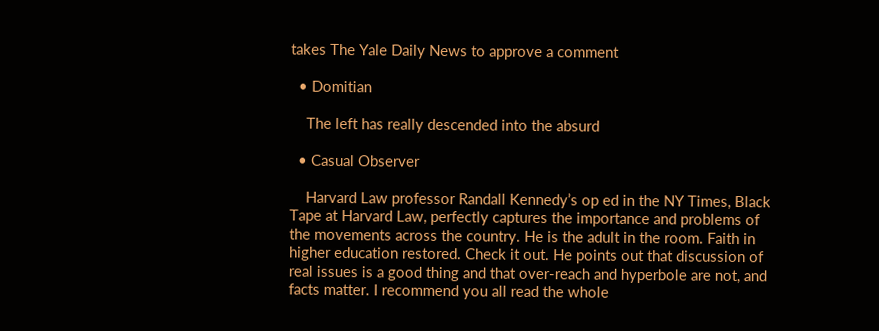takes The Yale Daily News to approve a comment

  • Domitian

    The left has really descended into the absurd

  • Casual Observer

    Harvard Law professor Randall Kennedy’s op ed in the NY Times, Black Tape at Harvard Law, perfectly captures the importance and problems of the movements across the country. He is the adult in the room. Faith in higher education restored. Check it out. He points out that discussion of real issues is a good thing and that over-reach and hyperbole are not, and facts matter. I recommend you all read the whole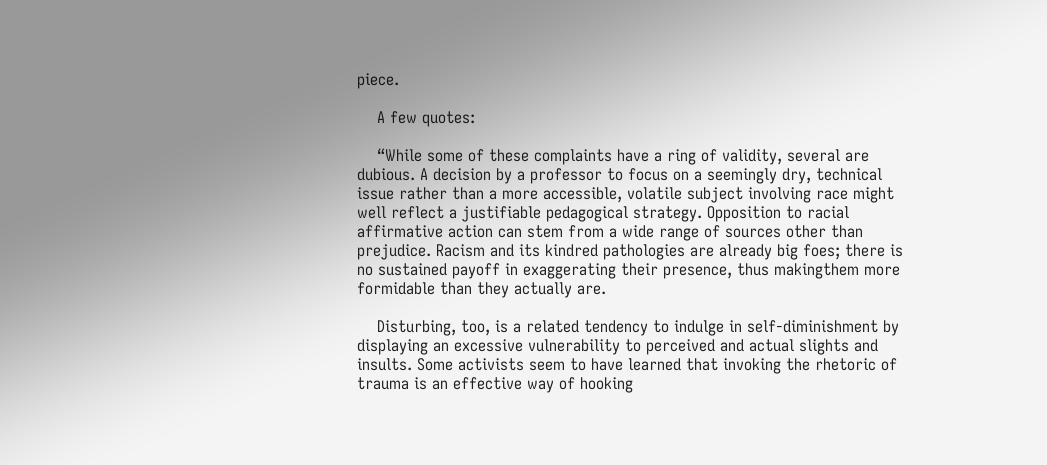piece.

    A few quotes:

    “While some of these complaints have a ring of validity, several are dubious. A decision by a professor to focus on a seemingly dry, technical issue rather than a more accessible, volatile subject involving race might well reflect a justifiable pedagogical strategy. Opposition to racial affirmative action can stem from a wide range of sources other than prejudice. Racism and its kindred pathologies are already big foes; there is no sustained payoff in exaggerating their presence, thus makingthem more formidable than they actually are.

    Disturbing, too, is a related tendency to indulge in self-diminishment by displaying an excessive vulnerability to perceived and actual slights and insults. Some activists seem to have learned that invoking the rhetoric of trauma is an effective way of hooking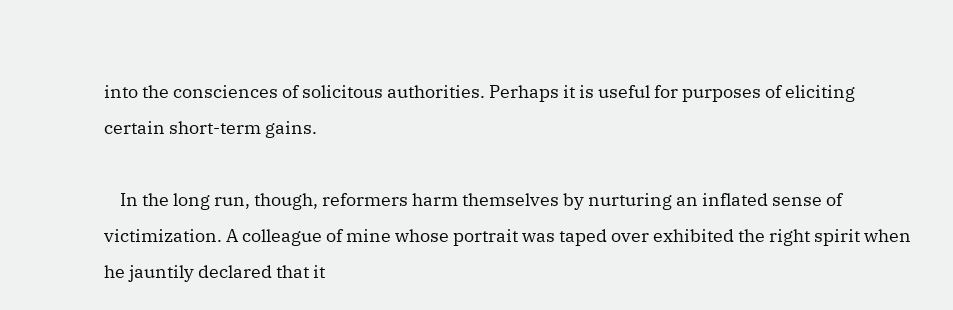into the consciences of solicitous authorities. Perhaps it is useful for purposes of eliciting certain short-term gains.

    In the long run, though, reformers harm themselves by nurturing an inflated sense of victimization. A colleague of mine whose portrait was taped over exhibited the right spirit when he jauntily declared that it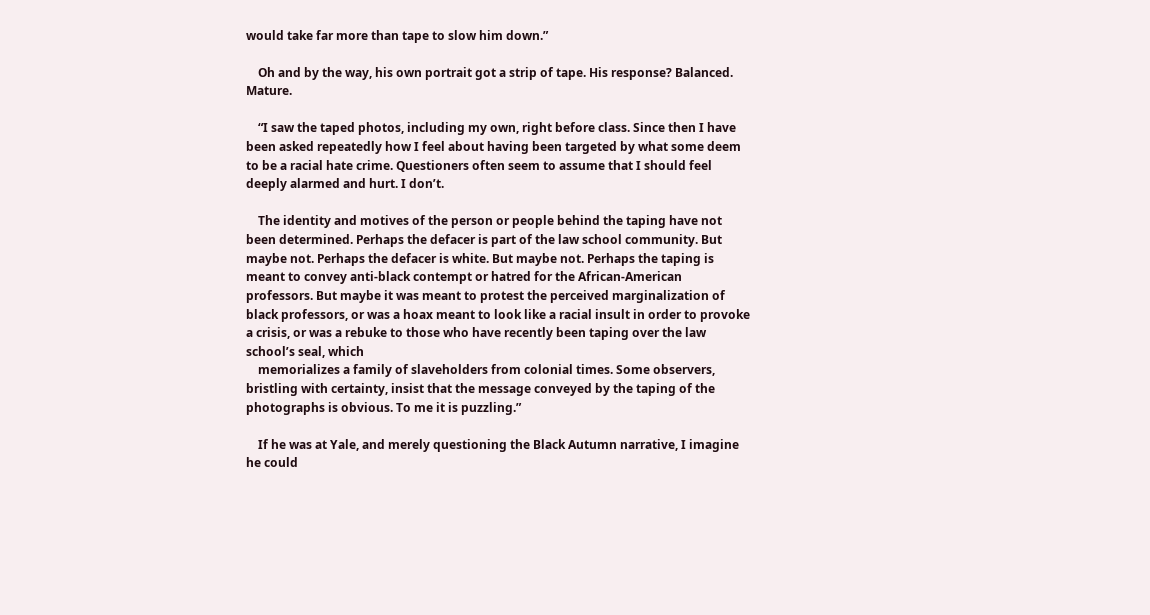would take far more than tape to slow him down.”

    Oh and by the way, his own portrait got a strip of tape. His response? Balanced. Mature.

    “I saw the taped photos, including my own, right before class. Since then I have been asked repeatedly how I feel about having been targeted by what some deem to be a racial hate crime. Questioners often seem to assume that I should feel deeply alarmed and hurt. I don’t.

    The identity and motives of the person or people behind the taping have not been determined. Perhaps the defacer is part of the law school community. But maybe not. Perhaps the defacer is white. But maybe not. Perhaps the taping is meant to convey anti-black contempt or hatred for the African-American professors. But maybe it was meant to protest the perceived marginalization of black professors, or was a hoax meant to look like a racial insult in order to provoke a crisis, or was a rebuke to those who have recently been taping over the law school’s seal, which
    memorializes a family of slaveholders from colonial times. Some observers, bristling with certainty, insist that the message conveyed by the taping of the photographs is obvious. To me it is puzzling.”

    If he was at Yale, and merely questioning the Black Autumn narrative, I imagine he could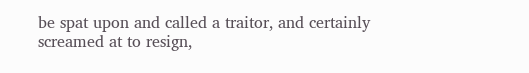be spat upon and called a traitor, and certainly screamed at to resign,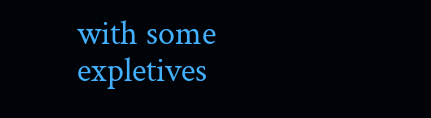with some expletives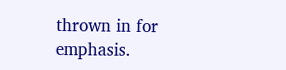thrown in for emphasis.